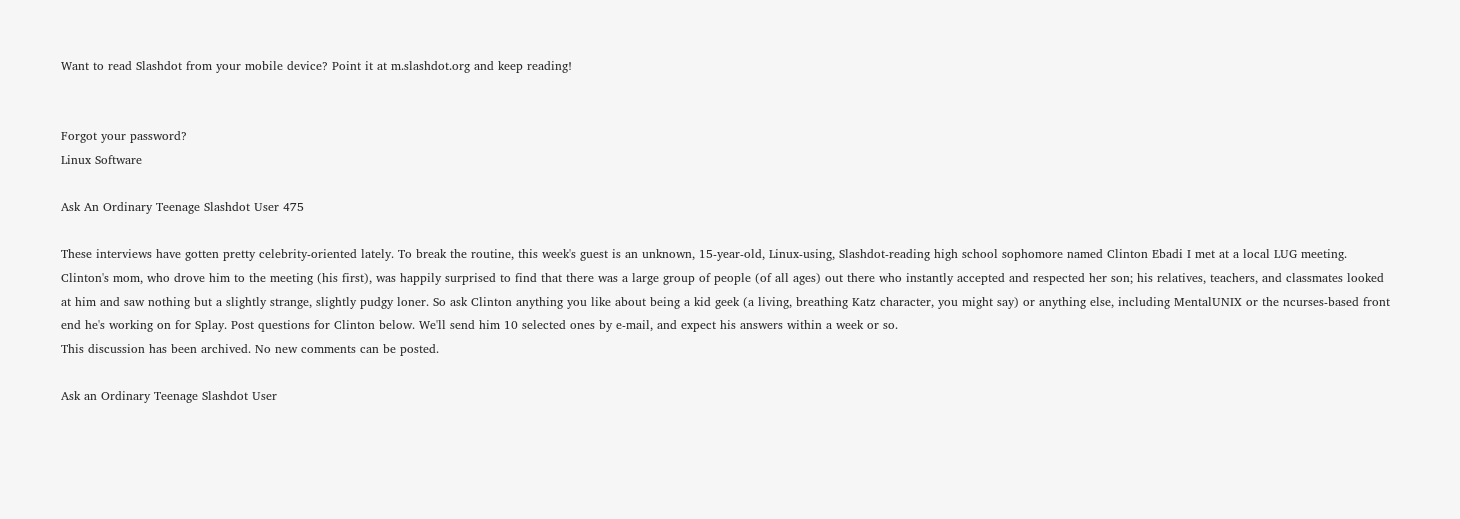Want to read Slashdot from your mobile device? Point it at m.slashdot.org and keep reading!


Forgot your password?
Linux Software

Ask An Ordinary Teenage Slashdot User 475

These interviews have gotten pretty celebrity-oriented lately. To break the routine, this week's guest is an unknown, 15-year-old, Linux-using, Slashdot-reading high school sophomore named Clinton Ebadi I met at a local LUG meeting. Clinton's mom, who drove him to the meeting (his first), was happily surprised to find that there was a large group of people (of all ages) out there who instantly accepted and respected her son; his relatives, teachers, and classmates looked at him and saw nothing but a slightly strange, slightly pudgy loner. So ask Clinton anything you like about being a kid geek (a living, breathing Katz character, you might say) or anything else, including MentalUNIX or the ncurses-based front end he's working on for Splay. Post questions for Clinton below. We'll send him 10 selected ones by e-mail, and expect his answers within a week or so.
This discussion has been archived. No new comments can be posted.

Ask an Ordinary Teenage Slashdot User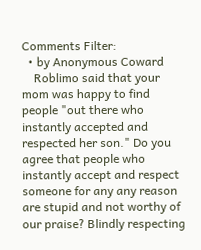Comments Filter:
  • by Anonymous Coward
    Roblimo said that your mom was happy to find people "out there who instantly accepted and respected her son." Do you agree that people who instantly accept and respect someone for any any reason are stupid and not worthy of our praise? Blindly respecting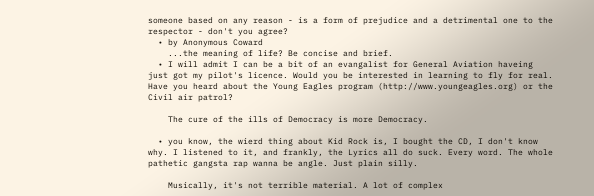someone based on any reason - is a form of prejudice and a detrimental one to the respector - don't you agree?
  • by Anonymous Coward
    ...the meaning of life? Be concise and brief.
  • I will admit I can be a bit of an evangalist for General Aviation haveing just got my pilot's licence. Would you be interested in learning to fly for real. Have you heard about the Young Eagles program (http://www.youngeagles.org) or the Civil air patrol?

    The cure of the ills of Democracy is more Democracy.

  • you know, the wierd thing about Kid Rock is, I bought the CD, I don't know why. I listened to it, and frankly, the Lyrics all do suck. Every word. The whole pathetic gangsta rap wanna be angle. Just plain silly.

    Musically, it's not terrible material. A lot of complex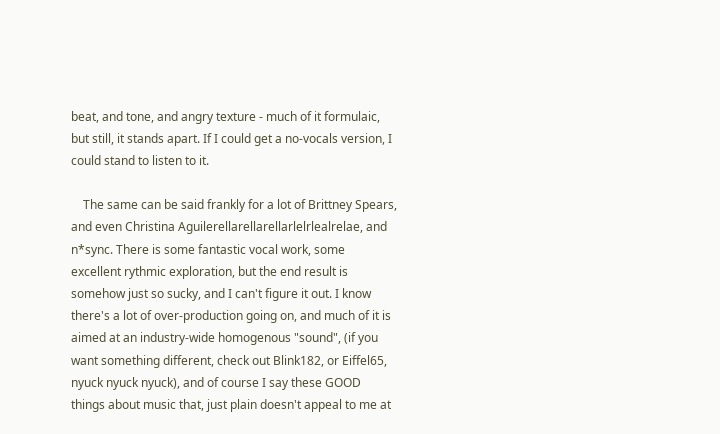beat, and tone, and angry texture - much of it formulaic, but still, it stands apart. If I could get a no-vocals version, I could stand to listen to it.

    The same can be said frankly for a lot of Brittney Spears, and even Christina Aguilerellarellarellarlelrlealrelae, and n*sync. There is some fantastic vocal work, some excellent rythmic exploration, but the end result is somehow just so sucky, and I can't figure it out. I know there's a lot of over-production going on, and much of it is aimed at an industry-wide homogenous "sound", (if you want something different, check out Blink182, or Eiffel65, nyuck nyuck nyuck), and of course I say these GOOD things about music that, just plain doesn't appeal to me at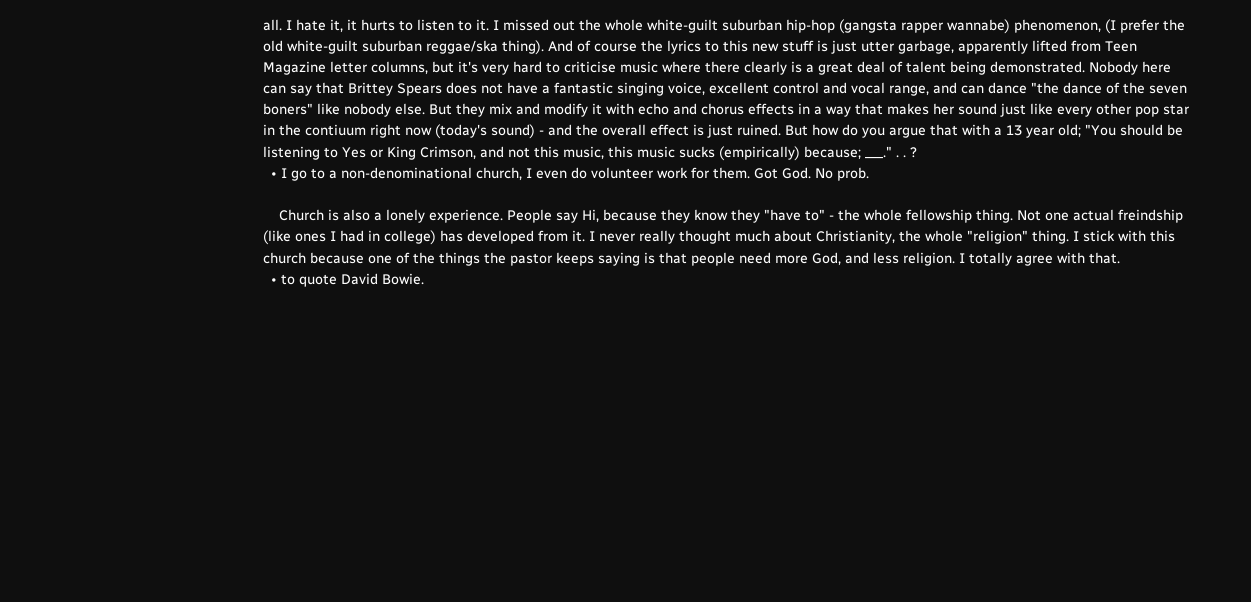all. I hate it, it hurts to listen to it. I missed out the whole white-guilt suburban hip-hop (gangsta rapper wannabe) phenomenon, (I prefer the old white-guilt suburban reggae/ska thing). And of course the lyrics to this new stuff is just utter garbage, apparently lifted from Teen Magazine letter columns, but it's very hard to criticise music where there clearly is a great deal of talent being demonstrated. Nobody here can say that Brittey Spears does not have a fantastic singing voice, excellent control and vocal range, and can dance "the dance of the seven boners" like nobody else. But they mix and modify it with echo and chorus effects in a way that makes her sound just like every other pop star in the contiuum right now (today's sound) - and the overall effect is just ruined. But how do you argue that with a 13 year old; "You should be listening to Yes or King Crimson, and not this music, this music sucks (empirically) because; ___." . . ?
  • I go to a non-denominational church, I even do volunteer work for them. Got God. No prob.

    Church is also a lonely experience. People say Hi, because they know they "have to" - the whole fellowship thing. Not one actual freindship (like ones I had in college) has developed from it. I never really thought much about Christianity, the whole "religion" thing. I stick with this church because one of the things the pastor keeps saying is that people need more God, and less religion. I totally agree with that.
  • to quote David Bowie.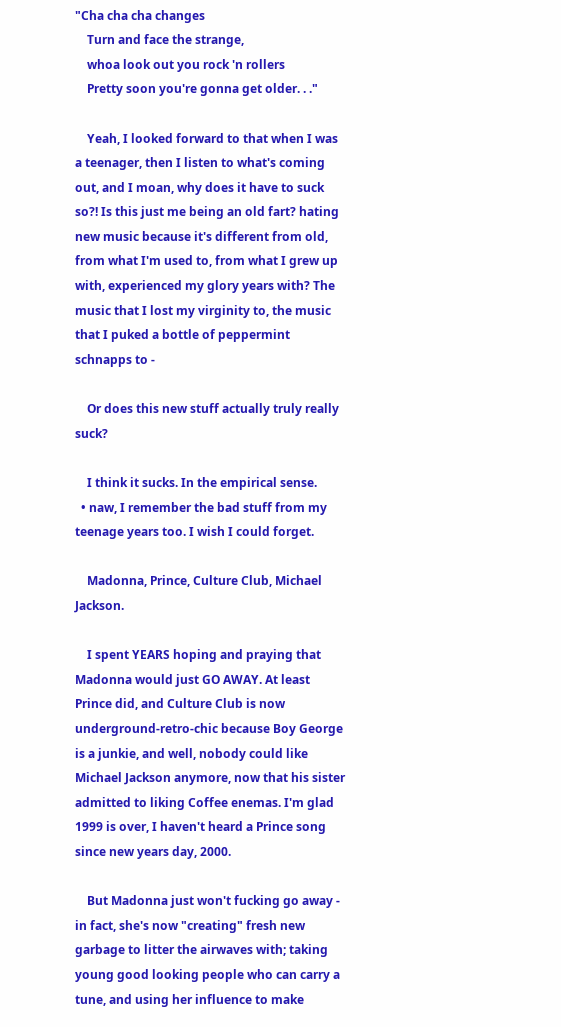"Cha cha cha changes
    Turn and face the strange,
    whoa look out you rock 'n rollers
    Pretty soon you're gonna get older. . ."

    Yeah, I looked forward to that when I was a teenager, then I listen to what's coming out, and I moan, why does it have to suck so?! Is this just me being an old fart? hating new music because it's different from old, from what I'm used to, from what I grew up with, experienced my glory years with? The music that I lost my virginity to, the music that I puked a bottle of peppermint schnapps to -

    Or does this new stuff actually truly really suck?

    I think it sucks. In the empirical sense.
  • naw, I remember the bad stuff from my teenage years too. I wish I could forget.

    Madonna, Prince, Culture Club, Michael Jackson.

    I spent YEARS hoping and praying that Madonna would just GO AWAY. At least Prince did, and Culture Club is now underground-retro-chic because Boy George is a junkie, and well, nobody could like Michael Jackson anymore, now that his sister admitted to liking Coffee enemas. I'm glad 1999 is over, I haven't heard a Prince song since new years day, 2000.

    But Madonna just won't fucking go away - in fact, she's now "creating" fresh new garbage to litter the airwaves with; taking young good looking people who can carry a tune, and using her influence to make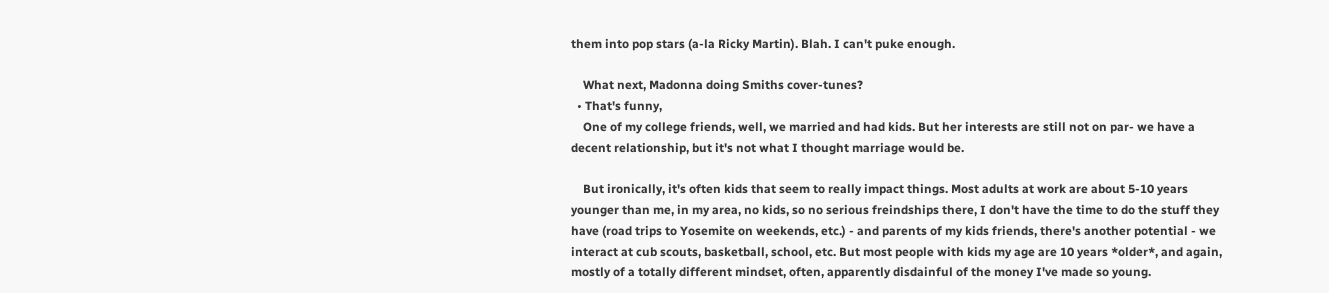them into pop stars (a-la Ricky Martin). Blah. I can't puke enough.

    What next, Madonna doing Smiths cover-tunes?
  • That's funny,
    One of my college friends, well, we married and had kids. But her interests are still not on par- we have a decent relationship, but it's not what I thought marriage would be.

    But ironically, it's often kids that seem to really impact things. Most adults at work are about 5-10 years younger than me, in my area, no kids, so no serious freindships there, I don't have the time to do the stuff they have (road trips to Yosemite on weekends, etc.) - and parents of my kids friends, there's another potential - we interact at cub scouts, basketball, school, etc. But most people with kids my age are 10 years *older*, and again, mostly of a totally different mindset, often, apparently disdainful of the money I've made so young.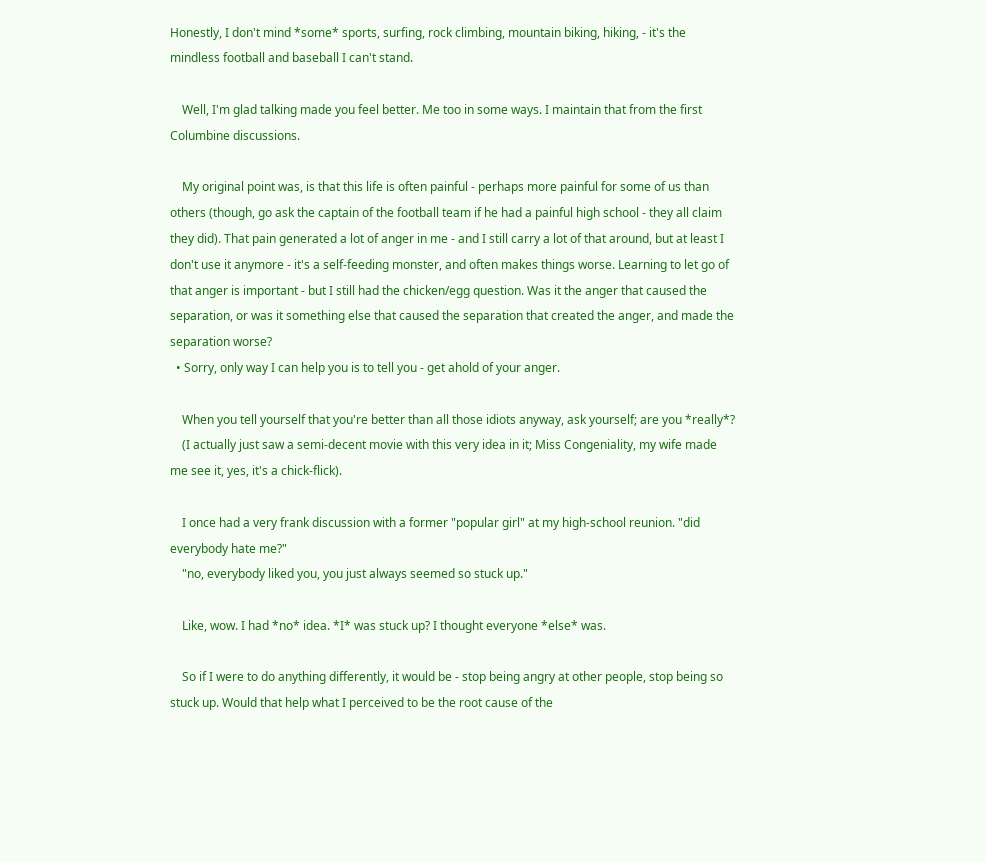Honestly, I don't mind *some* sports, surfing, rock climbing, mountain biking, hiking, - it's the mindless football and baseball I can't stand.

    Well, I'm glad talking made you feel better. Me too in some ways. I maintain that from the first Columbine discussions.

    My original point was, is that this life is often painful - perhaps more painful for some of us than others (though, go ask the captain of the football team if he had a painful high school - they all claim they did). That pain generated a lot of anger in me - and I still carry a lot of that around, but at least I don't use it anymore - it's a self-feeding monster, and often makes things worse. Learning to let go of that anger is important - but I still had the chicken/egg question. Was it the anger that caused the separation, or was it something else that caused the separation that created the anger, and made the separation worse?
  • Sorry, only way I can help you is to tell you - get ahold of your anger.

    When you tell yourself that you're better than all those idiots anyway, ask yourself; are you *really*?
    (I actually just saw a semi-decent movie with this very idea in it; Miss Congeniality, my wife made me see it, yes, it's a chick-flick).

    I once had a very frank discussion with a former "popular girl" at my high-school reunion. "did everybody hate me?"
    "no, everybody liked you, you just always seemed so stuck up."

    Like, wow. I had *no* idea. *I* was stuck up? I thought everyone *else* was.

    So if I were to do anything differently, it would be - stop being angry at other people, stop being so stuck up. Would that help what I perceived to be the root cause of the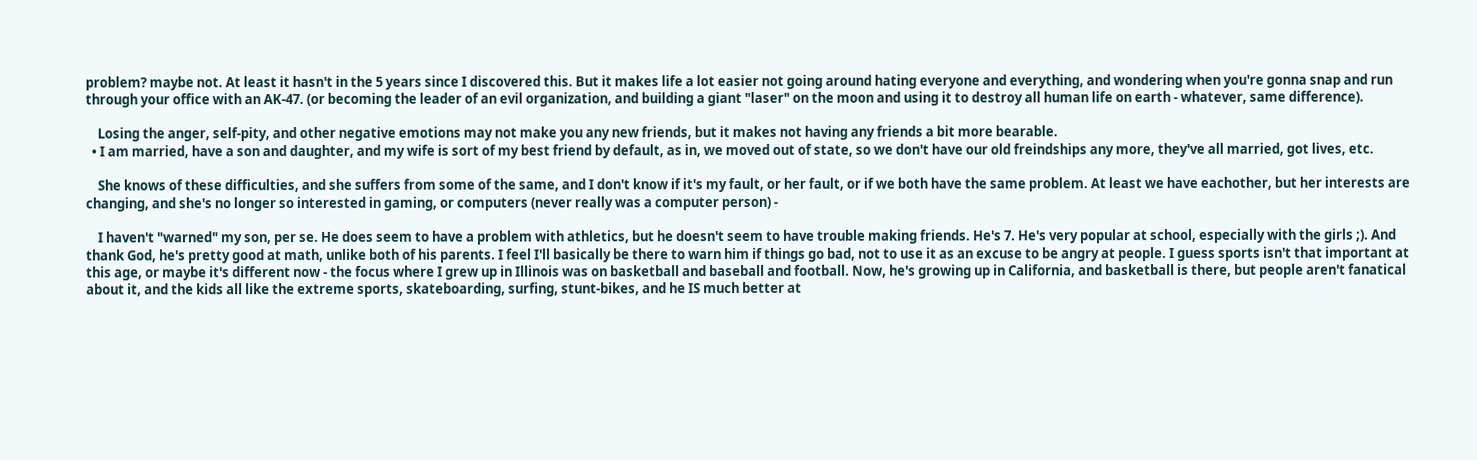problem? maybe not. At least it hasn't in the 5 years since I discovered this. But it makes life a lot easier not going around hating everyone and everything, and wondering when you're gonna snap and run through your office with an AK-47. (or becoming the leader of an evil organization, and building a giant "laser" on the moon and using it to destroy all human life on earth - whatever, same difference).

    Losing the anger, self-pity, and other negative emotions may not make you any new friends, but it makes not having any friends a bit more bearable.
  • I am married, have a son and daughter, and my wife is sort of my best friend by default, as in, we moved out of state, so we don't have our old freindships any more, they've all married, got lives, etc.

    She knows of these difficulties, and she suffers from some of the same, and I don't know if it's my fault, or her fault, or if we both have the same problem. At least we have eachother, but her interests are changing, and she's no longer so interested in gaming, or computers (never really was a computer person) -

    I haven't "warned" my son, per se. He does seem to have a problem with athletics, but he doesn't seem to have trouble making friends. He's 7. He's very popular at school, especially with the girls ;). And thank God, he's pretty good at math, unlike both of his parents. I feel I'll basically be there to warn him if things go bad, not to use it as an excuse to be angry at people. I guess sports isn't that important at this age, or maybe it's different now - the focus where I grew up in Illinois was on basketball and baseball and football. Now, he's growing up in California, and basketball is there, but people aren't fanatical about it, and the kids all like the extreme sports, skateboarding, surfing, stunt-bikes, and he IS much better at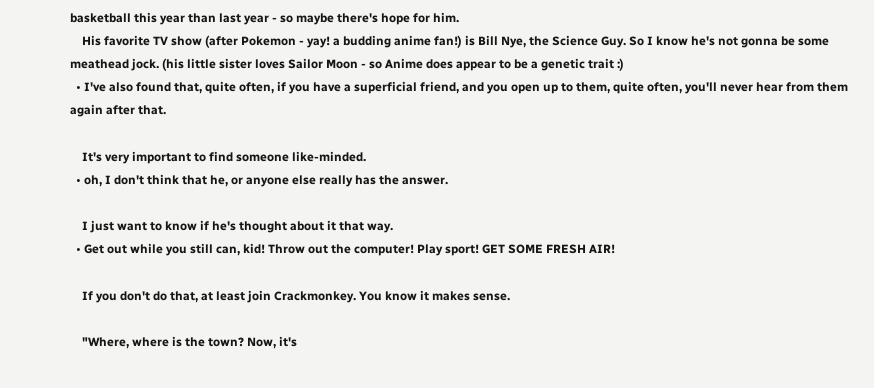basketball this year than last year - so maybe there's hope for him.
    His favorite TV show (after Pokemon - yay! a budding anime fan!) is Bill Nye, the Science Guy. So I know he's not gonna be some meathead jock. (his little sister loves Sailor Moon - so Anime does appear to be a genetic trait :)
  • I've also found that, quite often, if you have a superficial friend, and you open up to them, quite often, you'll never hear from them again after that.

    It's very important to find someone like-minded.
  • oh, I don't think that he, or anyone else really has the answer.

    I just want to know if he's thought about it that way.
  • Get out while you still can, kid! Throw out the computer! Play sport! GET SOME FRESH AIR!

    If you don't do that, at least join Crackmonkey. You know it makes sense.

    "Where, where is the town? Now, it's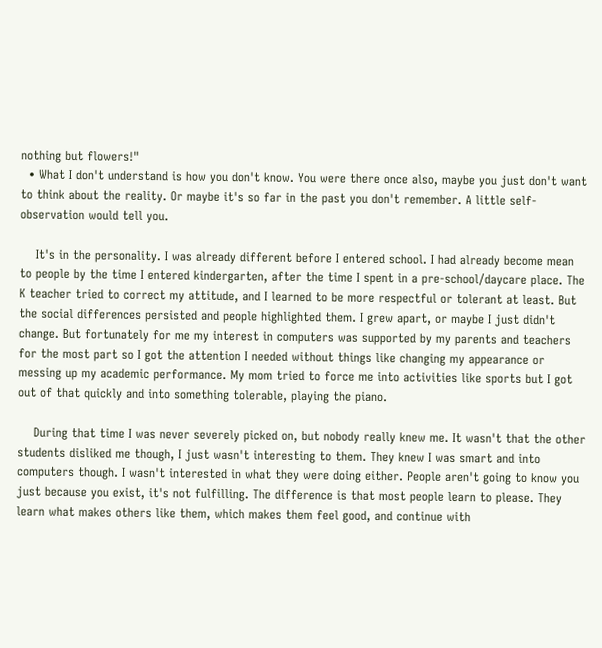nothing but flowers!"
  • What I don't understand is how you don't know. You were there once also, maybe you just don't want to think about the reality. Or maybe it's so far in the past you don't remember. A little self-observation would tell you.

    It's in the personality. I was already different before I entered school. I had already become mean to people by the time I entered kindergarten, after the time I spent in a pre-school/daycare place. The K teacher tried to correct my attitude, and I learned to be more respectful or tolerant at least. But the social differences persisted and people highlighted them. I grew apart, or maybe I just didn't change. But fortunately for me my interest in computers was supported by my parents and teachers for the most part so I got the attention I needed without things like changing my appearance or messing up my academic performance. My mom tried to force me into activities like sports but I got out of that quickly and into something tolerable, playing the piano.

    During that time I was never severely picked on, but nobody really knew me. It wasn't that the other students disliked me though, I just wasn't interesting to them. They knew I was smart and into computers though. I wasn't interested in what they were doing either. People aren't going to know you just because you exist, it's not fulfilling. The difference is that most people learn to please. They learn what makes others like them, which makes them feel good, and continue with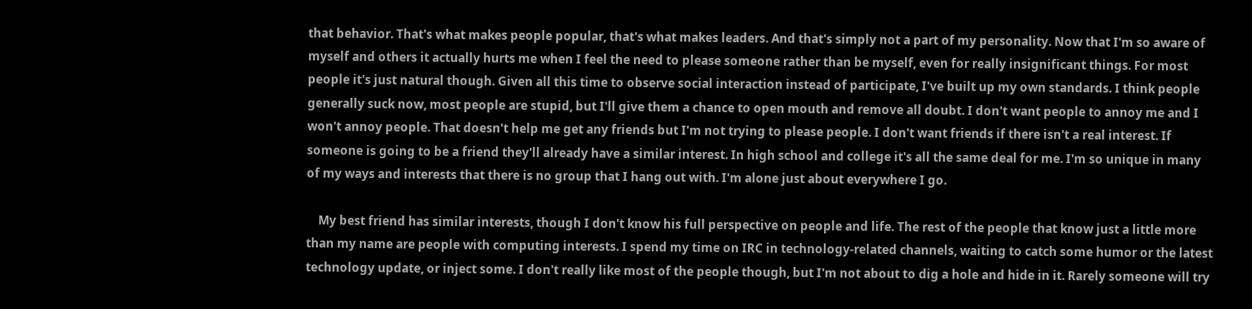that behavior. That's what makes people popular, that's what makes leaders. And that's simply not a part of my personality. Now that I'm so aware of myself and others it actually hurts me when I feel the need to please someone rather than be myself, even for really insignificant things. For most people it's just natural though. Given all this time to observe social interaction instead of participate, I've built up my own standards. I think people generally suck now, most people are stupid, but I'll give them a chance to open mouth and remove all doubt. I don't want people to annoy me and I won't annoy people. That doesn't help me get any friends but I'm not trying to please people. I don't want friends if there isn't a real interest. If someone is going to be a friend they'll already have a similar interest. In high school and college it's all the same deal for me. I'm so unique in many of my ways and interests that there is no group that I hang out with. I'm alone just about everywhere I go.

    My best friend has similar interests, though I don't know his full perspective on people and life. The rest of the people that know just a little more than my name are people with computing interests. I spend my time on IRC in technology-related channels, waiting to catch some humor or the latest technology update, or inject some. I don't really like most of the people though, but I'm not about to dig a hole and hide in it. Rarely someone will try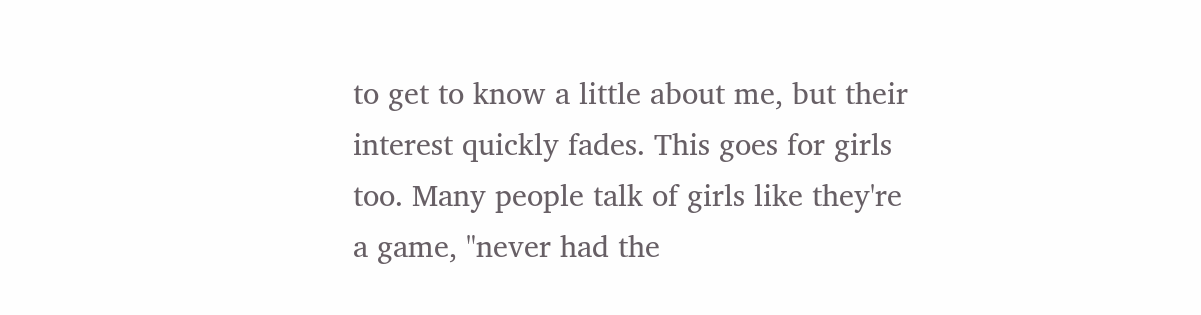to get to know a little about me, but their interest quickly fades. This goes for girls too. Many people talk of girls like they're a game, "never had the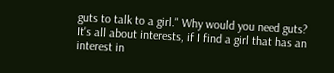guts to talk to a girl." Why would you need guts? It's all about interests, if I find a girl that has an interest in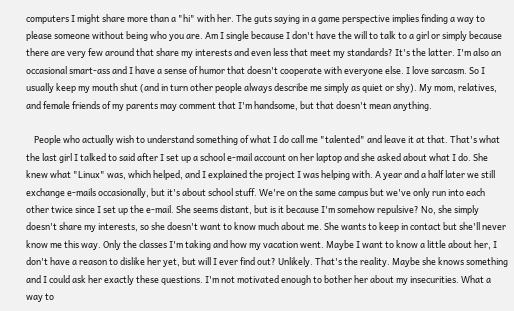computers I might share more than a "hi" with her. The guts saying in a game perspective implies finding a way to please someone without being who you are. Am I single because I don't have the will to talk to a girl or simply because there are very few around that share my interests and even less that meet my standards? It's the latter. I'm also an occasional smart-ass and I have a sense of humor that doesn't cooperate with everyone else. I love sarcasm. So I usually keep my mouth shut (and in turn other people always describe me simply as quiet or shy). My mom, relatives, and female friends of my parents may comment that I'm handsome, but that doesn't mean anything.

    People who actually wish to understand something of what I do call me "talented" and leave it at that. That's what the last girl I talked to said after I set up a school e-mail account on her laptop and she asked about what I do. She knew what "Linux" was, which helped, and I explained the project I was helping with. A year and a half later we still exchange e-mails occasionally, but it's about school stuff. We're on the same campus but we've only run into each other twice since I set up the e-mail. She seems distant, but is it because I'm somehow repulsive? No, she simply doesn't share my interests, so she doesn't want to know much about me. She wants to keep in contact but she'll never know me this way. Only the classes I'm taking and how my vacation went. Maybe I want to know a little about her, I don't have a reason to dislike her yet, but will I ever find out? Unlikely. That's the reality. Maybe she knows something and I could ask her exactly these questions. I'm not motivated enough to bother her about my insecurities. What a way to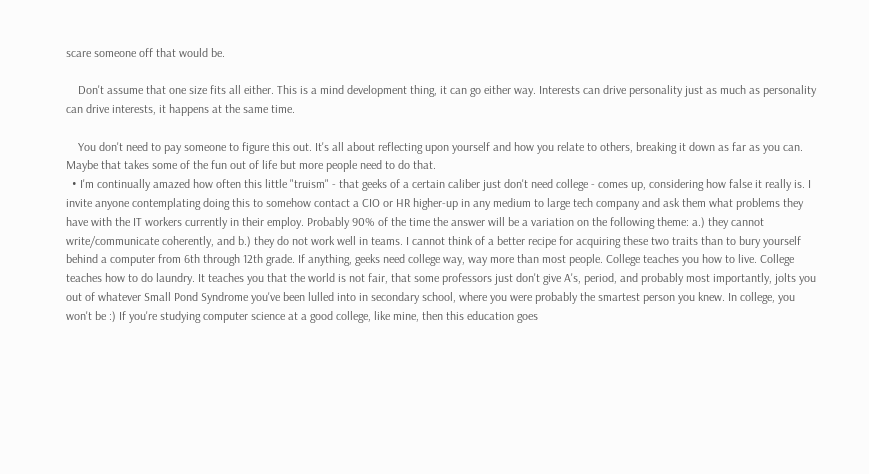scare someone off that would be.

    Don't assume that one size fits all either. This is a mind development thing, it can go either way. Interests can drive personality just as much as personality can drive interests, it happens at the same time.

    You don't need to pay someone to figure this out. It's all about reflecting upon yourself and how you relate to others, breaking it down as far as you can. Maybe that takes some of the fun out of life but more people need to do that.
  • I'm continually amazed how often this little "truism" - that geeks of a certain caliber just don't need college - comes up, considering how false it really is. I invite anyone contemplating doing this to somehow contact a CIO or HR higher-up in any medium to large tech company and ask them what problems they have with the IT workers currently in their employ. Probably 90% of the time the answer will be a variation on the following theme: a.) they cannot write/communicate coherently, and b.) they do not work well in teams. I cannot think of a better recipe for acquiring these two traits than to bury yourself behind a computer from 6th through 12th grade. If anything, geeks need college way, way more than most people. College teaches you how to live. College teaches how to do laundry. It teaches you that the world is not fair, that some professors just don't give A's, period, and probably most importantly, jolts you out of whatever Small Pond Syndrome you've been lulled into in secondary school, where you were probably the smartest person you knew. In college, you won't be :) If you're studying computer science at a good college, like mine, then this education goes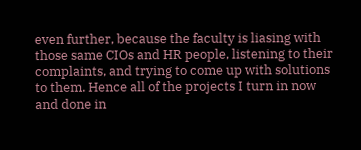even further, because the faculty is liasing with those same CIOs and HR people, listening to their complaints, and trying to come up with solutions to them. Hence all of the projects I turn in now and done in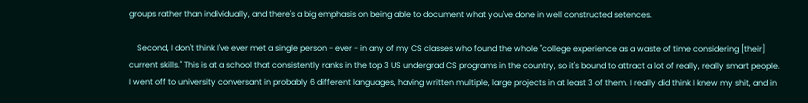groups rather than individually, and there's a big emphasis on being able to document what you've done in well constructed setences.

    Second, I don't think I've ever met a single person - ever - in any of my CS classes who found the whole "college experience as a waste of time considering [their] current skills." This is at a school that consistently ranks in the top 3 US undergrad CS programs in the country, so it's bound to attract a lot of really, really smart people. I went off to university conversant in probably 6 different languages, having written multiple, large projects in at least 3 of them. I really did think I knew my shit, and in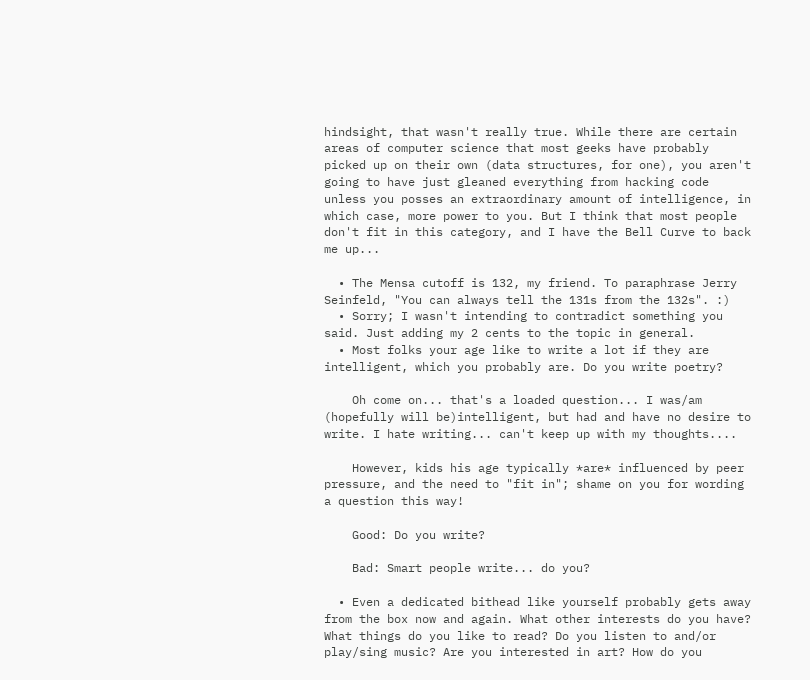hindsight, that wasn't really true. While there are certain areas of computer science that most geeks have probably picked up on their own (data structures, for one), you aren't going to have just gleaned everything from hacking code unless you posses an extraordinary amount of intelligence, in which case, more power to you. But I think that most people don't fit in this category, and I have the Bell Curve to back me up...

  • The Mensa cutoff is 132, my friend. To paraphrase Jerry Seinfeld, "You can always tell the 131s from the 132s". :)
  • Sorry; I wasn't intending to contradict something you said. Just adding my 2 cents to the topic in general.
  • Most folks your age like to write a lot if they are intelligent, which you probably are. Do you write poetry?

    Oh come on... that's a loaded question... I was/am (hopefully will be)intelligent, but had and have no desire to write. I hate writing... can't keep up with my thoughts....

    However, kids his age typically *are* influenced by peer pressure, and the need to "fit in"; shame on you for wording a question this way!

    Good: Do you write?

    Bad: Smart people write... do you?

  • Even a dedicated bithead like yourself probably gets away from the box now and again. What other interests do you have? What things do you like to read? Do you listen to and/or play/sing music? Are you interested in art? How do you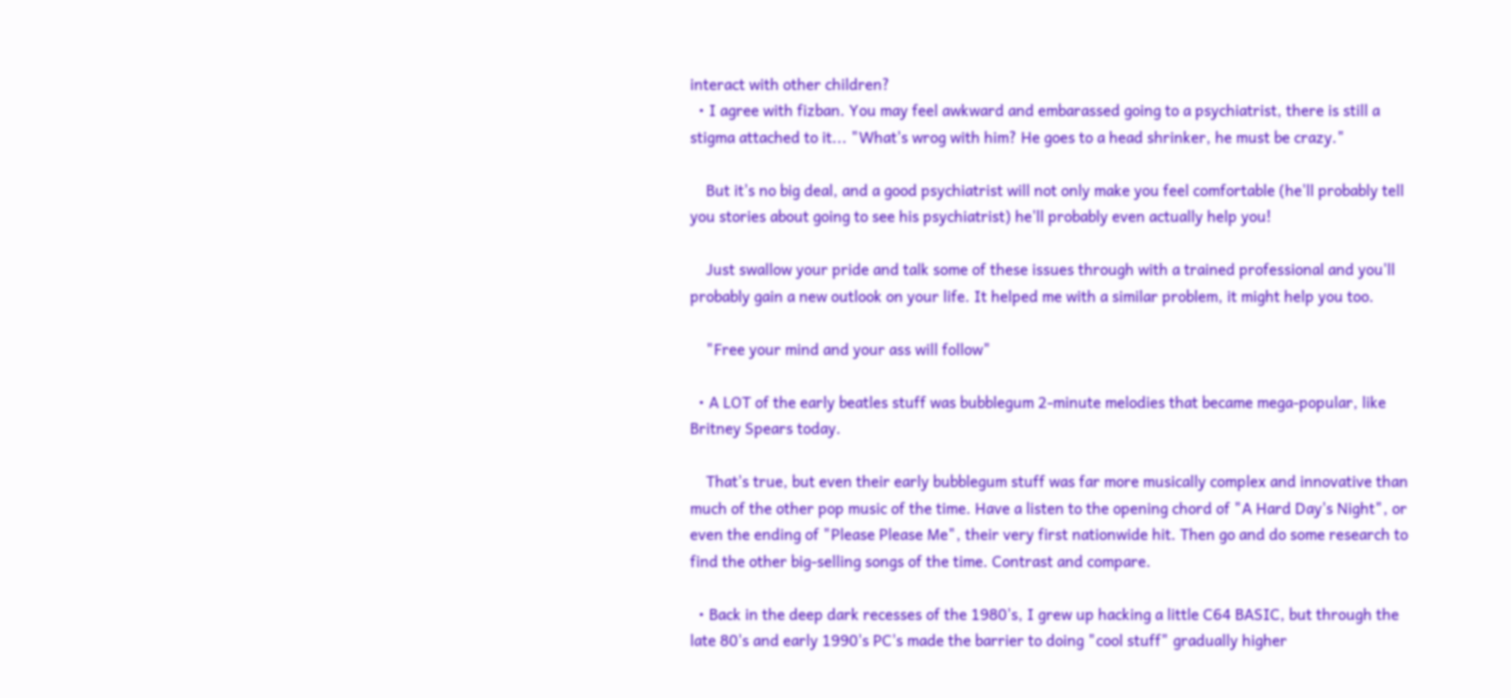interact with other children?
  • I agree with fizban. You may feel awkward and embarassed going to a psychiatrist, there is still a stigma attached to it... "What's wrog with him? He goes to a head shrinker, he must be crazy."

    But it's no big deal, and a good psychiatrist will not only make you feel comfortable (he'll probably tell you stories about going to see his psychiatrist) he'll probably even actually help you!

    Just swallow your pride and talk some of these issues through with a trained professional and you'll probably gain a new outlook on your life. It helped me with a similar problem, it might help you too.

    "Free your mind and your ass will follow"

  • A LOT of the early beatles stuff was bubblegum 2-minute melodies that became mega-popular, like Britney Spears today.

    That's true, but even their early bubblegum stuff was far more musically complex and innovative than much of the other pop music of the time. Have a listen to the opening chord of "A Hard Day's Night", or even the ending of "Please Please Me", their very first nationwide hit. Then go and do some research to find the other big-selling songs of the time. Contrast and compare.

  • Back in the deep dark recesses of the 1980's, I grew up hacking a little C64 BASIC, but through the late 80's and early 1990's PC's made the barrier to doing "cool stuff" gradually higher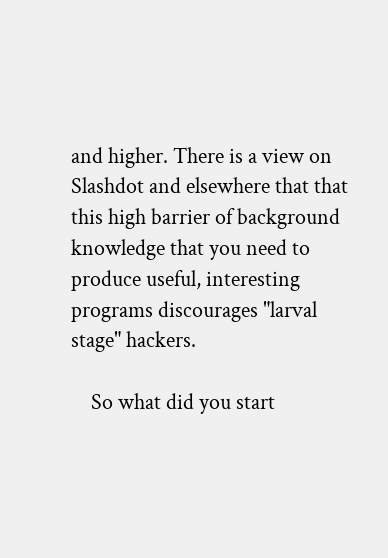and higher. There is a view on Slashdot and elsewhere that that this high barrier of background knowledge that you need to produce useful, interesting programs discourages "larval stage" hackers.

    So what did you start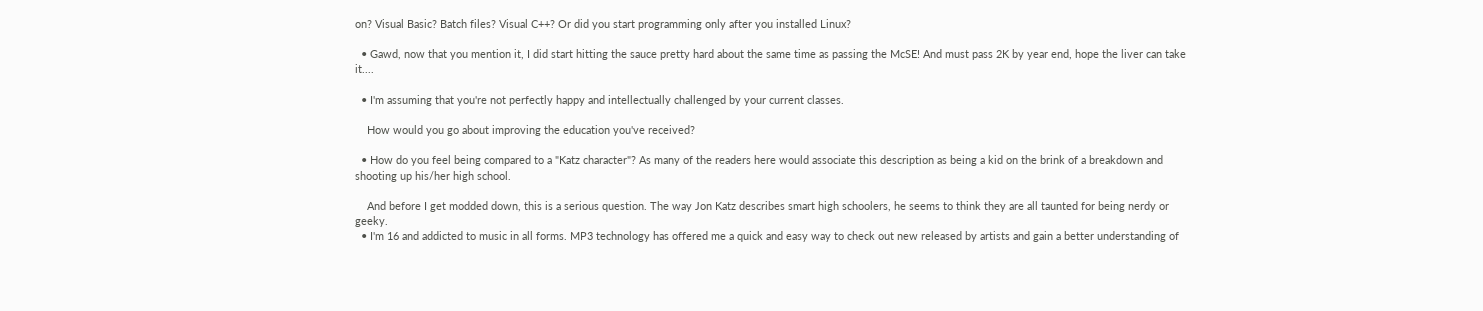on? Visual Basic? Batch files? Visual C++? Or did you start programming only after you installed Linux?

  • Gawd, now that you mention it, I did start hitting the sauce pretty hard about the same time as passing the McSE! And must pass 2K by year end, hope the liver can take it....

  • I'm assuming that you're not perfectly happy and intellectually challenged by your current classes.

    How would you go about improving the education you've received?

  • How do you feel being compared to a "Katz character"? As many of the readers here would associate this description as being a kid on the brink of a breakdown and shooting up his/her high school.

    And before I get modded down, this is a serious question. The way Jon Katz describes smart high schoolers, he seems to think they are all taunted for being nerdy or geeky.
  • I'm 16 and addicted to music in all forms. MP3 technology has offered me a quick and easy way to check out new released by artists and gain a better understanding of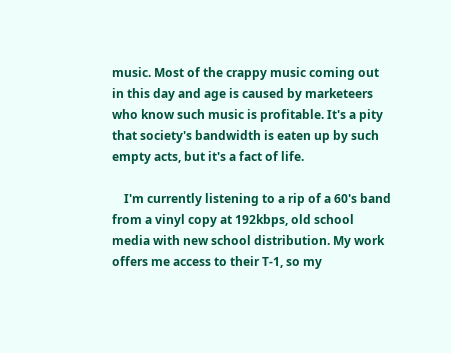music. Most of the crappy music coming out in this day and age is caused by marketeers who know such music is profitable. It's a pity that society's bandwidth is eaten up by such empty acts, but it's a fact of life.

    I'm currently listening to a rip of a 60's band from a vinyl copy at 192kbps, old school media with new school distribution. My work offers me access to their T-1, so my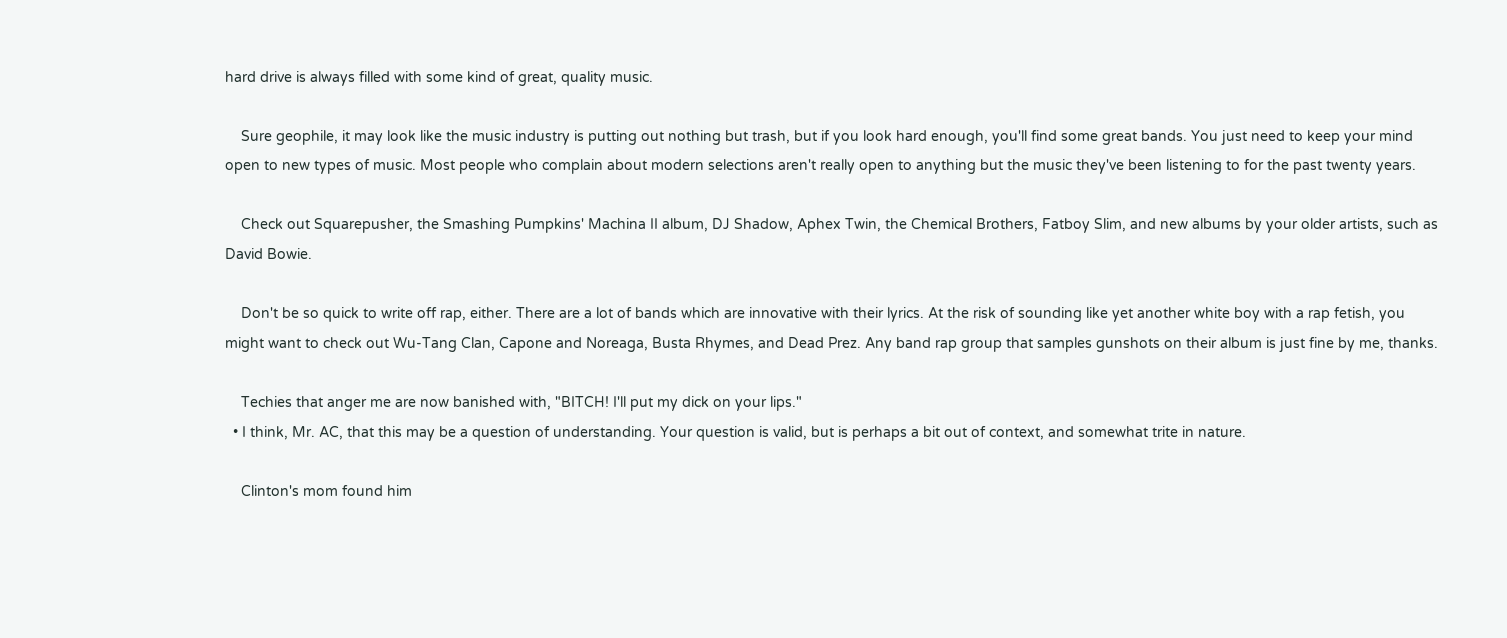hard drive is always filled with some kind of great, quality music.

    Sure geophile, it may look like the music industry is putting out nothing but trash, but if you look hard enough, you'll find some great bands. You just need to keep your mind open to new types of music. Most people who complain about modern selections aren't really open to anything but the music they've been listening to for the past twenty years.

    Check out Squarepusher, the Smashing Pumpkins' Machina II album, DJ Shadow, Aphex Twin, the Chemical Brothers, Fatboy Slim, and new albums by your older artists, such as David Bowie.

    Don't be so quick to write off rap, either. There are a lot of bands which are innovative with their lyrics. At the risk of sounding like yet another white boy with a rap fetish, you might want to check out Wu-Tang Clan, Capone and Noreaga, Busta Rhymes, and Dead Prez. Any band rap group that samples gunshots on their album is just fine by me, thanks.

    Techies that anger me are now banished with, "BITCH! I'll put my dick on your lips."
  • I think, Mr. AC, that this may be a question of understanding. Your question is valid, but is perhaps a bit out of context, and somewhat trite in nature.

    Clinton's mom found him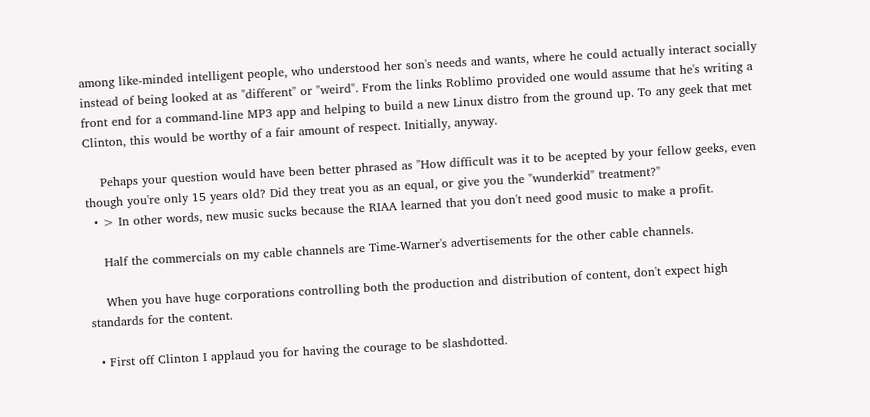among like-minded intelligent people, who understood her son's needs and wants, where he could actually interact socially instead of being looked at as "different" or "weird". From the links Roblimo provided one would assume that he's writing a front end for a command-line MP3 app and helping to build a new Linux distro from the ground up. To any geek that met Clinton, this would be worthy of a fair amount of respect. Initially, anyway.

    Pehaps your question would have been better phrased as "How difficult was it to be acepted by your fellow geeks, even though you're only 15 years old? Did they treat you as an equal, or give you the "wunderkid" treatment?"
  • > In other words, new music sucks because the RIAA learned that you don't need good music to make a profit.

    Half the commercials on my cable channels are Time-Warner's advertisements for the other cable channels.

    When you have huge corporations controlling both the production and distribution of content, don't expect high standards for the content.

  • First off Clinton I applaud you for having the courage to be slashdotted.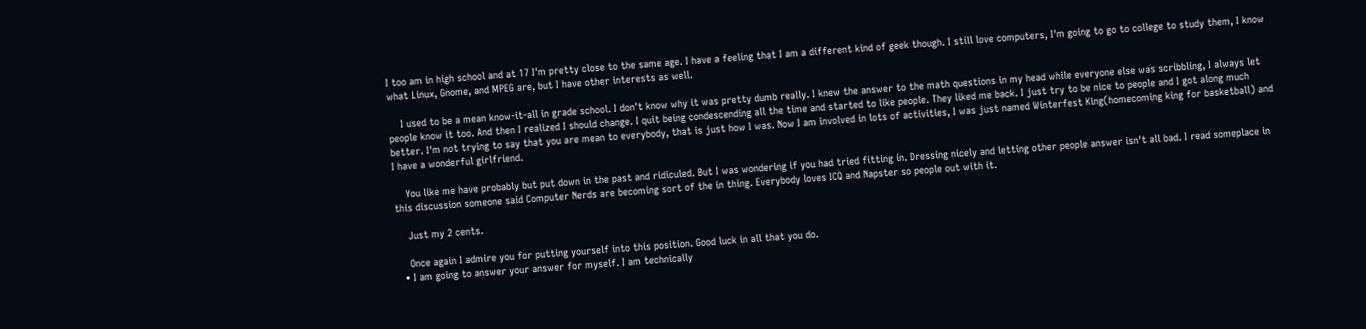I too am in high school and at 17 I'm pretty close to the same age. I have a feeling that I am a different kind of geek though. I still love computers, I'm going to go to college to study them, I know what Linux, Gnome, and MPEG are, but I have other interests as well.

    I used to be a mean know-it-all in grade school. I don't know why it was pretty dumb really. I knew the answer to the math questions in my head while everyone else was scribbling, I always let people know it too. And then I realized I should change. I quit being condescending all the time and started to like people. They liked me back. I just try to be nice to people and I got along much better. I'm not trying to say that you are mean to everybody, that is just how I was. Now I am involved in lots of activities, I was just named Winterfest King(homecoming king for basketball) and I have a wonderful girlfriend.

    You like me have probably but put down in the past and ridiculed. But I was wondering if you had tried fitting in. Dressing nicely and letting other people answer isn't all bad. I read someplace in this discussion someone said Computer Nerds are becoming sort of the in thing. Everybody loves ICQ and Napster so people out with it.

    Just my 2 cents.

    Once again I admire you for putting yourself into this position. Good luck in all that you do.
  • I am going to answer your answer for myself. I am technically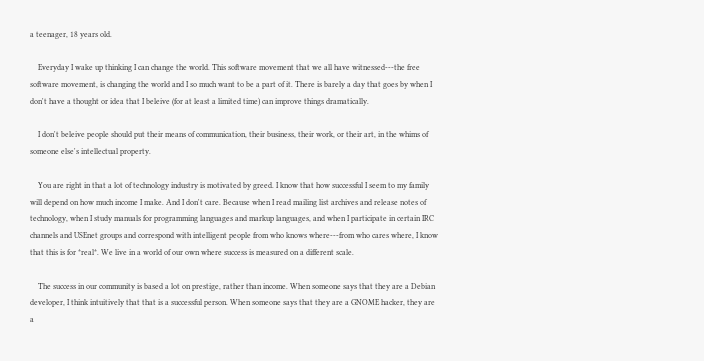a teenager, 18 years old.

    Everyday I wake up thinking I can change the world. This software movement that we all have witnessed---the free software movement, is changing the world and I so much want to be a part of it. There is barely a day that goes by when I don't have a thought or idea that I beleive (for at least a limited time) can improve things dramatically.

    I don't beleive people should put their means of communication, their business, their work, or their art, in the whims of someone else's intellectual property.

    You are right in that a lot of technology industry is motivated by greed. I know that how successful I seem to my family will depend on how much income I make. And I don't care. Because when I read mailing list archives and release notes of technology, when I study manuals for programming languages and markup languages, and when I participate in certain IRC channels and USEnet groups and correspond with intelligent people from who knows where---from who cares where, I know that this is for *real*. We live in a world of our own where success is measured on a different scale.

    The success in our community is based a lot on prestige, rather than income. When someone says that they are a Debian developer, I think intuitively that that is a successful person. When someone says that they are a GNOME hacker, they are a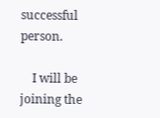successful person.

    I will be joining the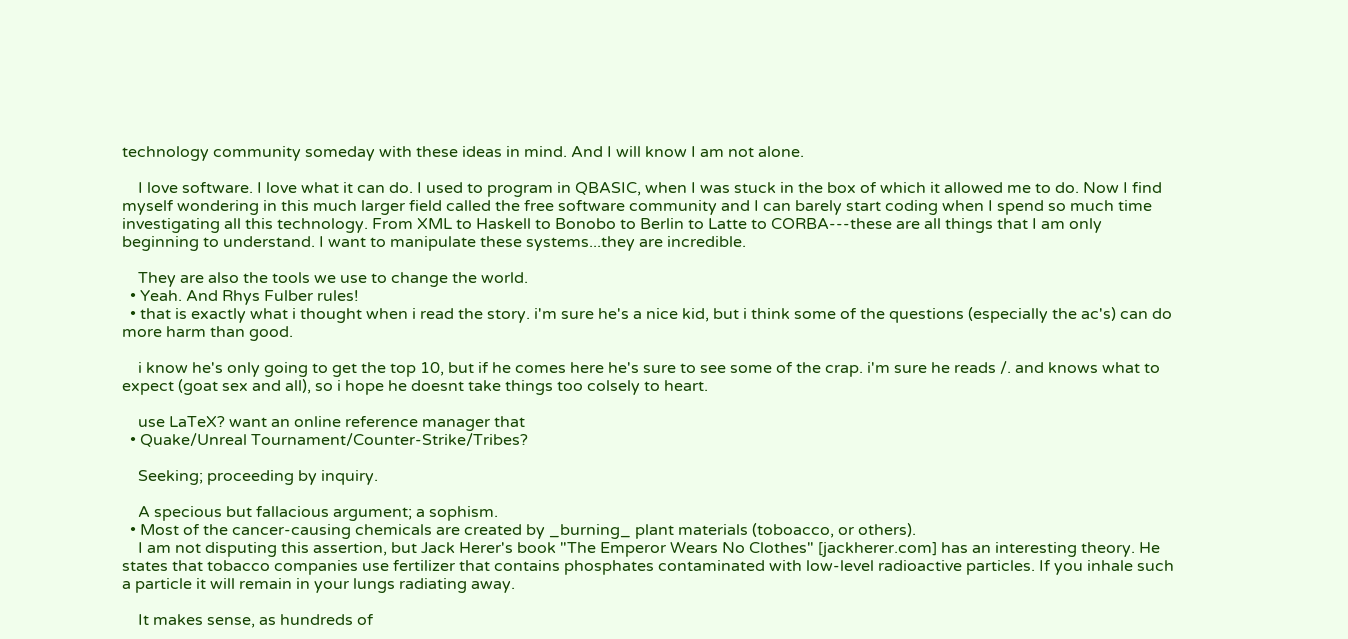technology community someday with these ideas in mind. And I will know I am not alone.

    I love software. I love what it can do. I used to program in QBASIC, when I was stuck in the box of which it allowed me to do. Now I find myself wondering in this much larger field called the free software community and I can barely start coding when I spend so much time investigating all this technology. From XML to Haskell to Bonobo to Berlin to Latte to CORBA---these are all things that I am only beginning to understand. I want to manipulate these systems...they are incredible.

    They are also the tools we use to change the world.
  • Yeah. And Rhys Fulber rules!
  • that is exactly what i thought when i read the story. i'm sure he's a nice kid, but i think some of the questions (especially the ac's) can do more harm than good.

    i know he's only going to get the top 10, but if he comes here he's sure to see some of the crap. i'm sure he reads /. and knows what to expect (goat sex and all), so i hope he doesnt take things too colsely to heart.

    use LaTeX? want an online reference manager that
  • Quake/Unreal Tournament/Counter-Strike/Tribes?

    Seeking; proceeding by inquiry.

    A specious but fallacious argument; a sophism.
  • Most of the cancer-causing chemicals are created by _burning_ plant materials (toboacco, or others).
    I am not disputing this assertion, but Jack Herer's book "The Emperor Wears No Clothes" [jackherer.com] has an interesting theory. He states that tobacco companies use fertilizer that contains phosphates contaminated with low-level radioactive particles. If you inhale such a particle it will remain in your lungs radiating away.

    It makes sense, as hundreds of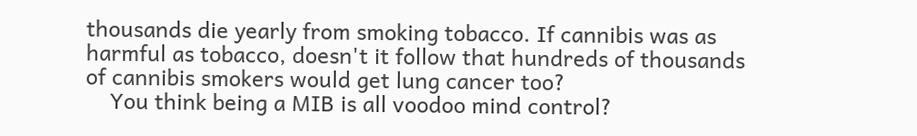thousands die yearly from smoking tobacco. If cannibis was as harmful as tobacco, doesn't it follow that hundreds of thousands of cannibis smokers would get lung cancer too?
    You think being a MIB is all voodoo mind control?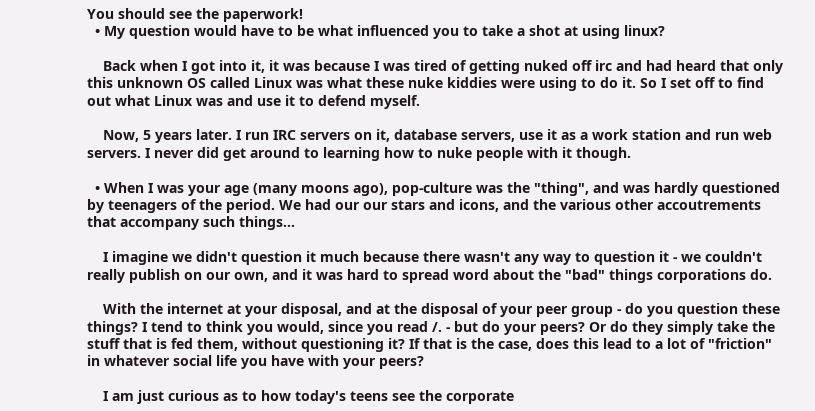You should see the paperwork!
  • My question would have to be what influenced you to take a shot at using linux?

    Back when I got into it, it was because I was tired of getting nuked off irc and had heard that only this unknown OS called Linux was what these nuke kiddies were using to do it. So I set off to find out what Linux was and use it to defend myself.

    Now, 5 years later. I run IRC servers on it, database servers, use it as a work station and run web servers. I never did get around to learning how to nuke people with it though.

  • When I was your age (many moons ago), pop-culture was the "thing", and was hardly questioned by teenagers of the period. We had our our stars and icons, and the various other accoutrements that accompany such things...

    I imagine we didn't question it much because there wasn't any way to question it - we couldn't really publish on our own, and it was hard to spread word about the "bad" things corporations do.

    With the internet at your disposal, and at the disposal of your peer group - do you question these things? I tend to think you would, since you read /. - but do your peers? Or do they simply take the stuff that is fed them, without questioning it? If that is the case, does this lead to a lot of "friction" in whatever social life you have with your peers?

    I am just curious as to how today's teens see the corporate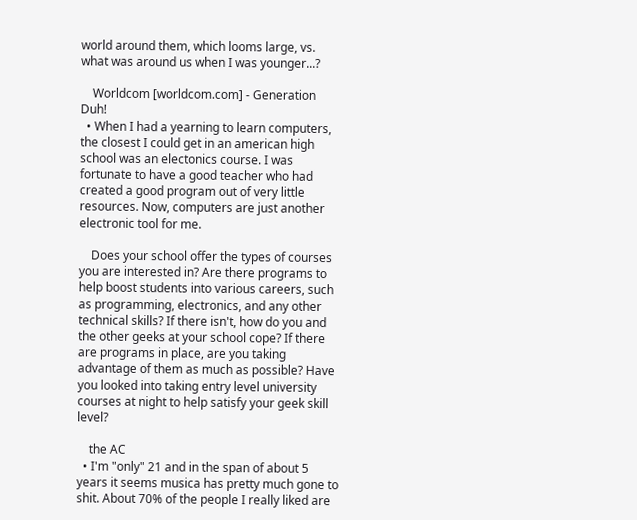world around them, which looms large, vs. what was around us when I was younger...?

    Worldcom [worldcom.com] - Generation Duh!
  • When I had a yearning to learn computers, the closest I could get in an american high school was an electonics course. I was fortunate to have a good teacher who had created a good program out of very little resources. Now, computers are just another electronic tool for me.

    Does your school offer the types of courses you are interested in? Are there programs to help boost students into various careers, such as programming, electronics, and any other technical skills? If there isn't, how do you and the other geeks at your school cope? If there are programs in place, are you taking advantage of them as much as possible? Have you looked into taking entry level university courses at night to help satisfy your geek skill level?

    the AC
  • I'm "only" 21 and in the span of about 5 years it seems musica has pretty much gone to shit. About 70% of the people I really liked are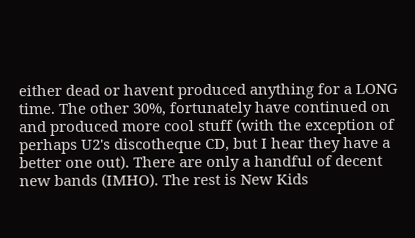either dead or havent produced anything for a LONG time. The other 30%, fortunately have continued on and produced more cool stuff (with the exception of perhaps U2's discotheque CD, but I hear they have a better one out). There are only a handful of decent new bands (IMHO). The rest is New Kids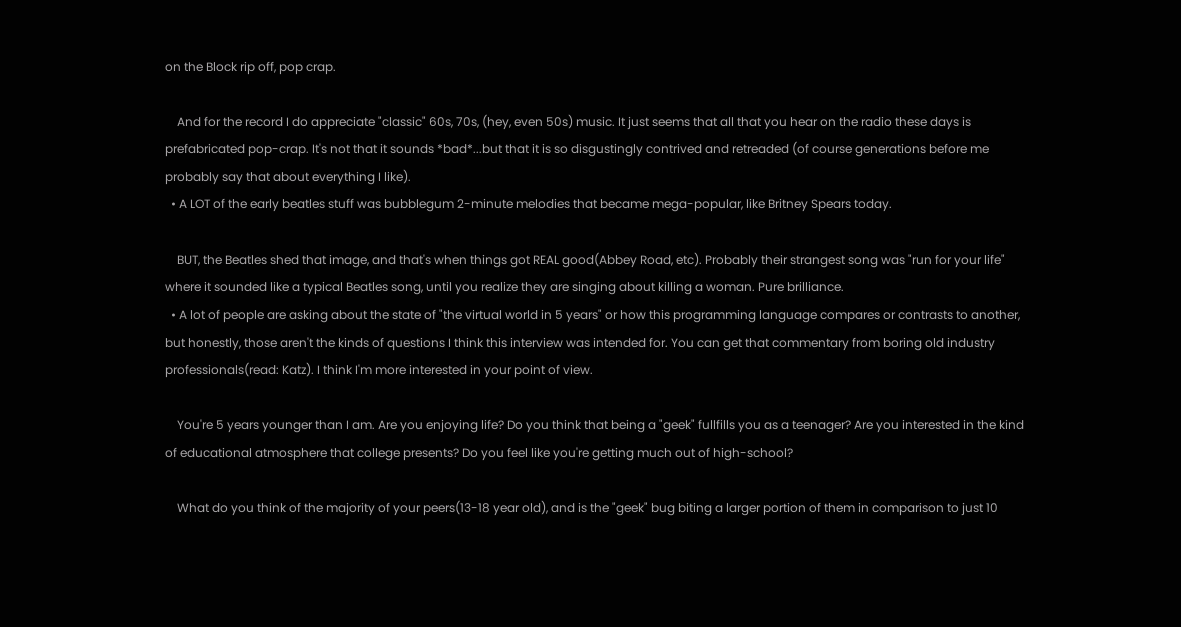on the Block rip off, pop crap.

    And for the record I do appreciate "classic" 60s, 70s, (hey, even 50s) music. It just seems that all that you hear on the radio these days is prefabricated pop-crap. It's not that it sounds *bad*...but that it is so disgustingly contrived and retreaded (of course generations before me probably say that about everything I like).
  • A LOT of the early beatles stuff was bubblegum 2-minute melodies that became mega-popular, like Britney Spears today.

    BUT, the Beatles shed that image, and that's when things got REAL good(Abbey Road, etc). Probably their strangest song was "run for your life" where it sounded like a typical Beatles song, until you realize they are singing about killing a woman. Pure brilliance.
  • A lot of people are asking about the state of "the virtual world in 5 years" or how this programming language compares or contrasts to another, but honestly, those aren't the kinds of questions I think this interview was intended for. You can get that commentary from boring old industry professionals(read: Katz). I think I'm more interested in your point of view.

    You're 5 years younger than I am. Are you enjoying life? Do you think that being a "geek" fullfills you as a teenager? Are you interested in the kind of educational atmosphere that college presents? Do you feel like you're getting much out of high-school?

    What do you think of the majority of your peers(13-18 year old), and is the "geek" bug biting a larger portion of them in comparison to just 10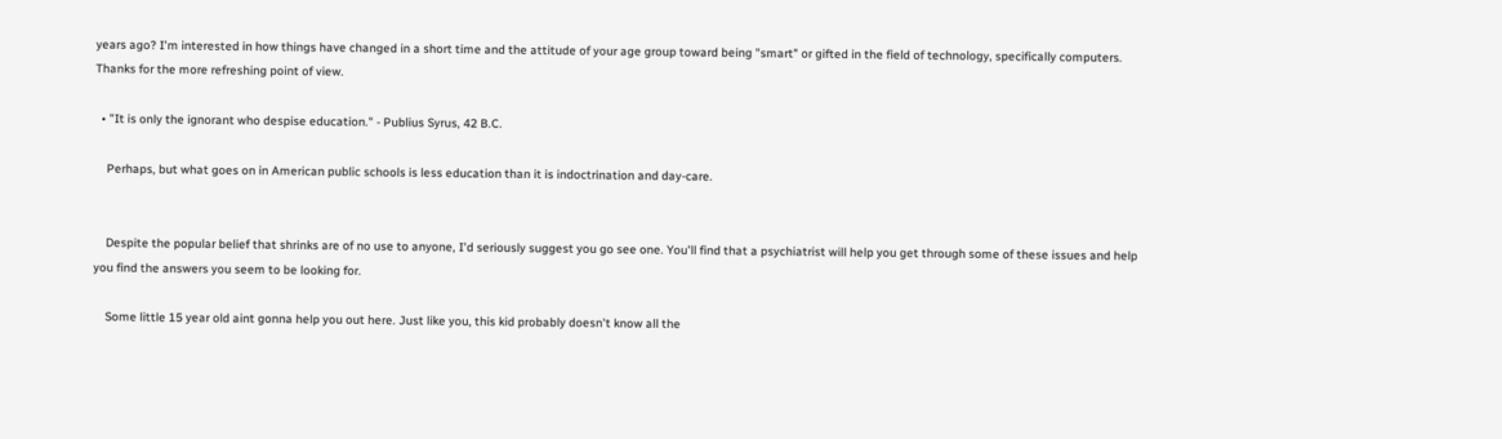years ago? I'm interested in how things have changed in a short time and the attitude of your age group toward being "smart" or gifted in the field of technology, specifically computers. Thanks for the more refreshing point of view.

  • "It is only the ignorant who despise education." - Publius Syrus, 42 B.C.

    Perhaps, but what goes on in American public schools is less education than it is indoctrination and day-care.


    Despite the popular belief that shrinks are of no use to anyone, I'd seriously suggest you go see one. You'll find that a psychiatrist will help you get through some of these issues and help you find the answers you seem to be looking for.

    Some little 15 year old aint gonna help you out here. Just like you, this kid probably doesn't know all the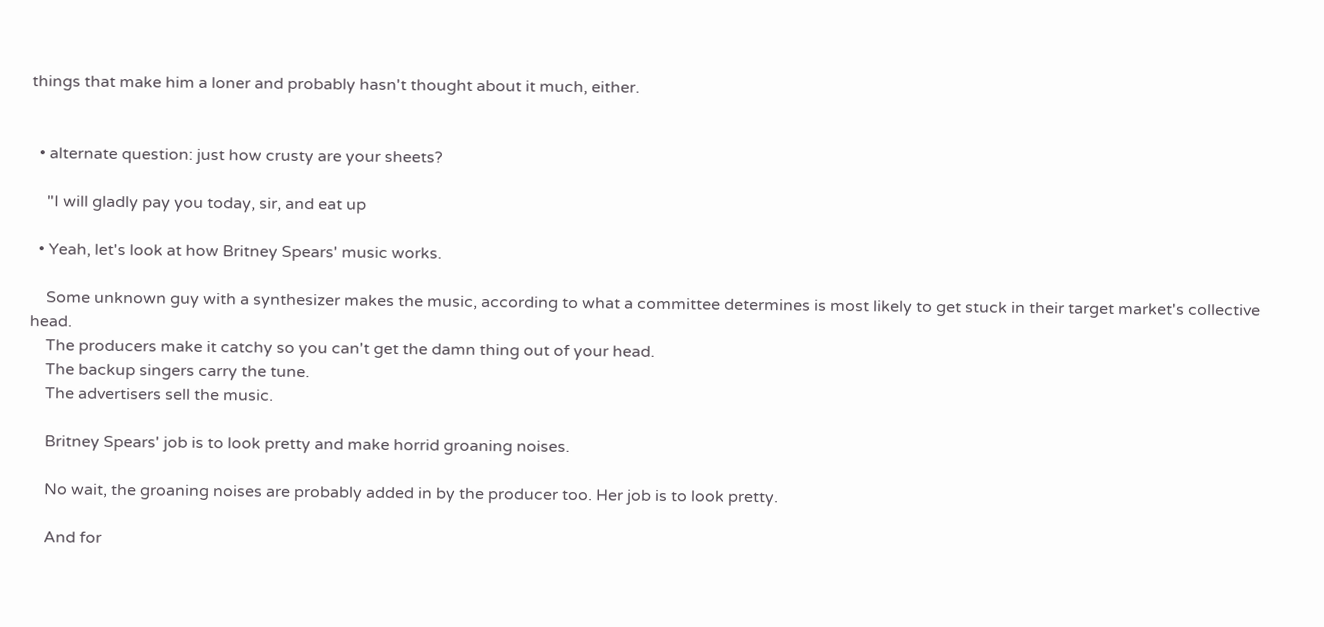things that make him a loner and probably hasn't thought about it much, either.


  • alternate question: just how crusty are your sheets?

    "I will gladly pay you today, sir, and eat up

  • Yeah, let's look at how Britney Spears' music works.

    Some unknown guy with a synthesizer makes the music, according to what a committee determines is most likely to get stuck in their target market's collective head.
    The producers make it catchy so you can't get the damn thing out of your head.
    The backup singers carry the tune.
    The advertisers sell the music.

    Britney Spears' job is to look pretty and make horrid groaning noises.

    No wait, the groaning noises are probably added in by the producer too. Her job is to look pretty.

    And for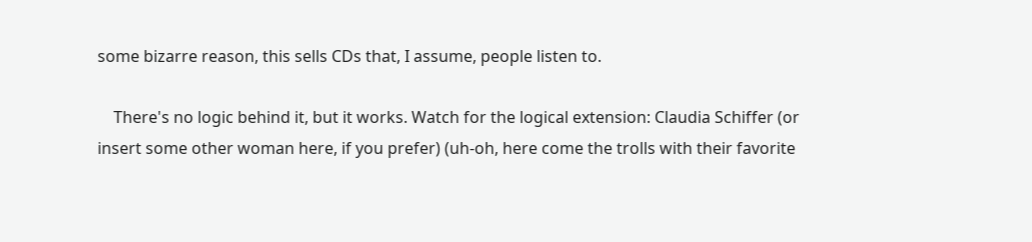some bizarre reason, this sells CDs that, I assume, people listen to.

    There's no logic behind it, but it works. Watch for the logical extension: Claudia Schiffer (or insert some other woman here, if you prefer) (uh-oh, here come the trolls with their favorite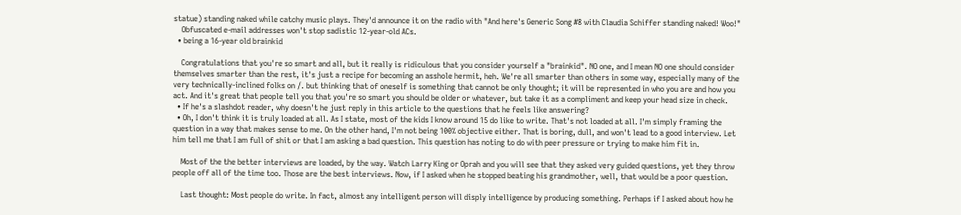statue) standing naked while catchy music plays. They'd announce it on the radio with "And here's Generic Song #8 with Claudia Schiffer standing naked! Woo!"
    Obfuscated e-mail addresses won't stop sadistic 12-year-old ACs.
  • being a 16-year old brainkid

    Congratulations that you're so smart and all, but it really is ridiculous that you consider yourself a "brainkid". NO one, and I mean NO one should consider themselves smarter than the rest, it's just a recipe for becoming an asshole hermit, heh. We're all smarter than others in some way, especially many of the very technically-inclined folks on /. but thinking that of oneself is something that cannot be only thought; it will be represented in who you are and how you act. And it's great that people tell you that you're so smart you should be older or whatever, but take it as a compliment and keep your head size in check.
  • If he's a slashdot reader, why doesn't he just reply in this article to the questions that he feels like answering?
  • Oh, I don't think it is truly loaded at all. As I state, most of the kids I know around 15 do like to write. That's not loaded at all. I'm simply framing the question in a way that makes sense to me. On the other hand, I'm not being 100% objective either. That is boring, dull, and won't lead to a good interview. Let him tell me that I am full of shit or that I am asking a bad question. This question has noting to do with peer pressure or trying to make him fit in.

    Most of the the better interviews are loaded, by the way. Watch Larry King or Oprah and you will see that they asked very guided questions, yet they throw people off all of the time too. Those are the best interviews. Now, if I asked when he stopped beating his grandmother, well, that would be a poor question.

    Last thought: Most people do write. In fact, almost any intelligent person will disply intelligence by producing something. Perhaps if I asked about how he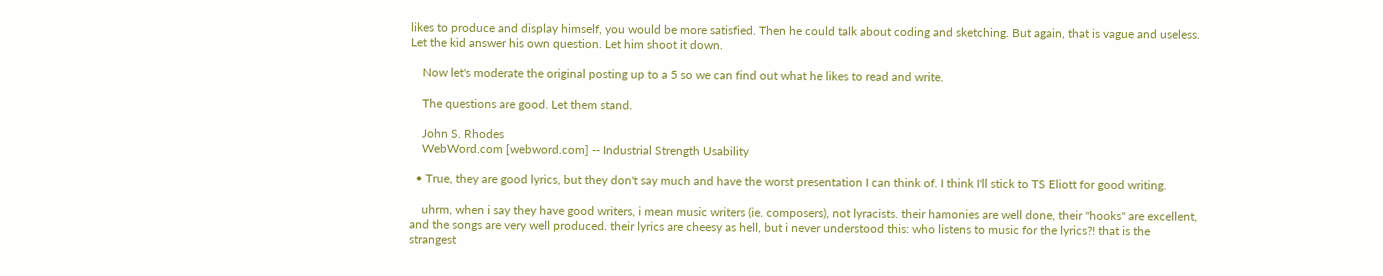likes to produce and display himself, you would be more satisfied. Then he could talk about coding and sketching. But again, that is vague and useless. Let the kid answer his own question. Let him shoot it down.

    Now let's moderate the original posting up to a 5 so we can find out what he likes to read and write.

    The questions are good. Let them stand.

    John S. Rhodes
    WebWord.com [webword.com] -- Industrial Strength Usability

  • True, they are good lyrics, but they don't say much and have the worst presentation I can think of. I think I'll stick to TS Eliott for good writing.

    uhrm, when i say they have good writers, i mean music writers (ie. composers), not lyracists. their hamonies are well done, their "hooks" are excellent, and the songs are very well produced. their lyrics are cheesy as hell, but i never understood this: who listens to music for the lyrics?! that is the strangest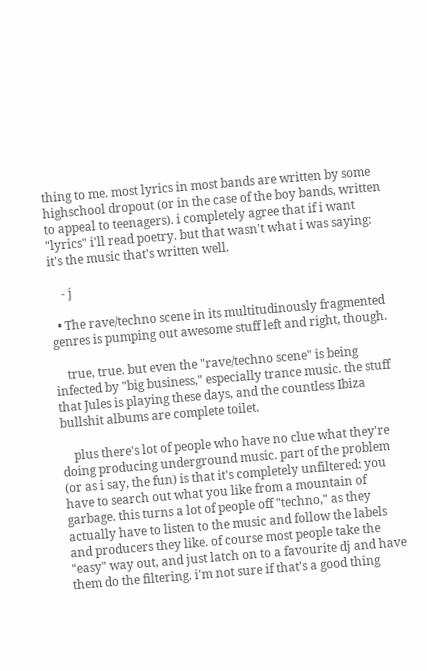thing to me. most lyrics in most bands are written by some highschool dropout (or in the case of the boy bands, written to appeal to teenagers). i completely agree that if i want "lyrics" i'll read poetry. but that wasn't what i was saying: it's the music that's written well.

    - j

  • The rave/techno scene in its multitudinously fragmented genres is pumping out awesome stuff left and right, though.

    true, true. but even the "rave/techno scene" is being infected by "big business," especially trance music. the stuff that Jules is playing these days, and the countless Ibiza bullshit albums are complete toilet.

    plus there's lot of people who have no clue what they're doing producing underground music. part of the problem (or as i say, the fun) is that it's completely unfiltered: you have to search out what you like from a mountain of garbage. this turns a lot of people off "techno," as they actually have to listen to the music and follow the labels and producers they like. of course most people take the "easy" way out, and just latch on to a favourite dj and have them do the filtering. i'm not sure if that's a good thing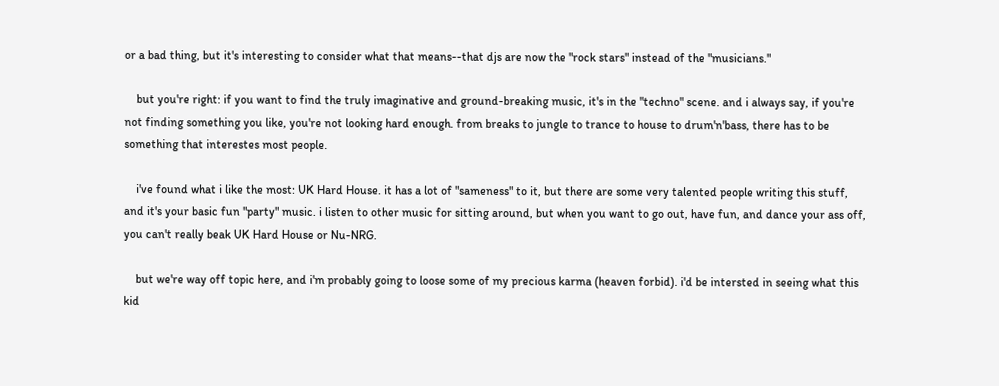or a bad thing, but it's interesting to consider what that means--that djs are now the "rock stars" instead of the "musicians."

    but you're right: if you want to find the truly imaginative and ground-breaking music, it's in the "techno" scene. and i always say, if you're not finding something you like, you're not looking hard enough. from breaks to jungle to trance to house to drum'n'bass, there has to be something that interestes most people.

    i've found what i like the most: UK Hard House. it has a lot of "sameness" to it, but there are some very talented people writing this stuff, and it's your basic fun "party" music. i listen to other music for sitting around, but when you want to go out, have fun, and dance your ass off, you can't really beak UK Hard House or Nu-NRG.

    but we're way off topic here, and i'm probably going to loose some of my precious karma (heaven forbid). i'd be intersted in seeing what this kid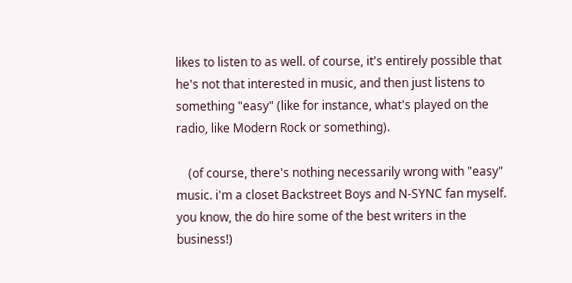likes to listen to as well. of course, it's entirely possible that he's not that interested in music, and then just listens to something "easy" (like for instance, what's played on the radio, like Modern Rock or something).

    (of course, there's nothing necessarily wrong with "easy" music. i'm a closet Backstreet Boys and N-SYNC fan myself. you know, the do hire some of the best writers in the business!)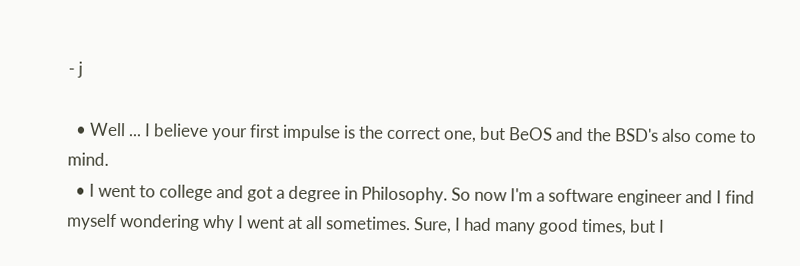- j

  • Well ... I believe your first impulse is the correct one, but BeOS and the BSD's also come to mind.
  • I went to college and got a degree in Philosophy. So now I'm a software engineer and I find myself wondering why I went at all sometimes. Sure, I had many good times, but I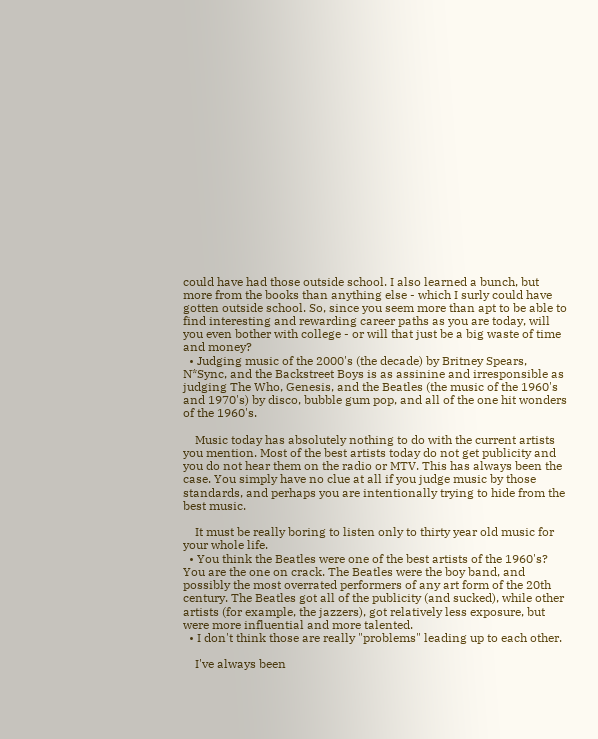could have had those outside school. I also learned a bunch, but more from the books than anything else - which I surly could have gotten outside school. So, since you seem more than apt to be able to find interesting and rewarding career paths as you are today, will you even bother with college - or will that just be a big waste of time and money?
  • Judging music of the 2000's (the decade) by Britney Spears, N*Sync, and the Backstreet Boys is as assinine and irresponsible as judging The Who, Genesis, and the Beatles (the music of the 1960's and 1970's) by disco, bubble gum pop, and all of the one hit wonders of the 1960's.

    Music today has absolutely nothing to do with the current artists you mention. Most of the best artists today do not get publicity and you do not hear them on the radio or MTV. This has always been the case. You simply have no clue at all if you judge music by those standards, and perhaps you are intentionally trying to hide from the best music.

    It must be really boring to listen only to thirty year old music for your whole life.
  • You think the Beatles were one of the best artists of the 1960's? You are the one on crack. The Beatles were the boy band, and possibly the most overrated performers of any art form of the 20th century. The Beatles got all of the publicity (and sucked), while other artists (for example, the jazzers), got relatively less exposure, but were more influential and more talented.
  • I don't think those are really "problems" leading up to each other.

    I've always been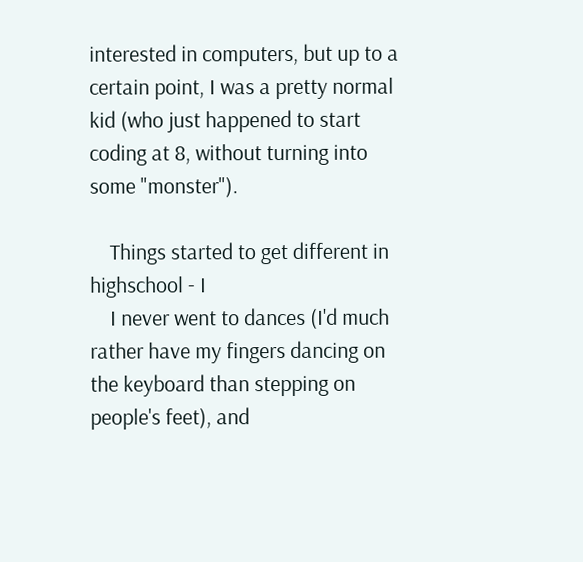interested in computers, but up to a certain point, I was a pretty normal kid (who just happened to start coding at 8, without turning into some "monster").

    Things started to get different in highschool - I
    I never went to dances (I'd much rather have my fingers dancing on the keyboard than stepping on people's feet), and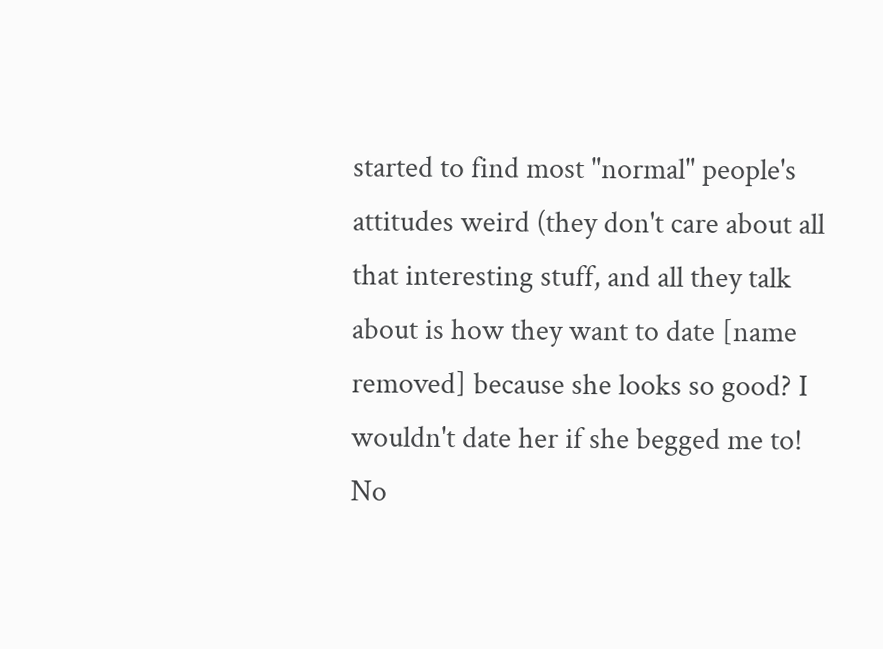started to find most "normal" people's attitudes weird (they don't care about all that interesting stuff, and all they talk about is how they want to date [name removed] because she looks so good? I wouldn't date her if she begged me to! No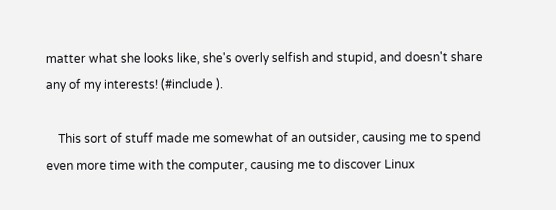matter what she looks like, she's overly selfish and stupid, and doesn't share any of my interests! (#include ).

    This sort of stuff made me somewhat of an outsider, causing me to spend even more time with the computer, causing me to discover Linux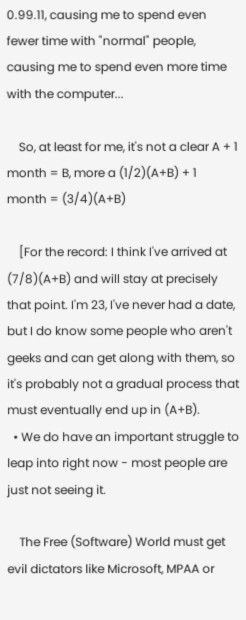0.99.11, causing me to spend even fewer time with "normal" people, causing me to spend even more time with the computer...

    So, at least for me, it's not a clear A + 1 month = B, more a (1/2)(A+B) + 1 month = (3/4)(A+B)

    [For the record: I think I've arrived at (7/8)(A+B) and will stay at precisely that point. I'm 23, I've never had a date, but I do know some people who aren't geeks and can get along with them, so it's probably not a gradual process that must eventually end up in (A+B).
  • We do have an important struggle to leap into right now - most people are just not seeing it.

    The Free (Software) World must get evil dictators like Microsoft, MPAA or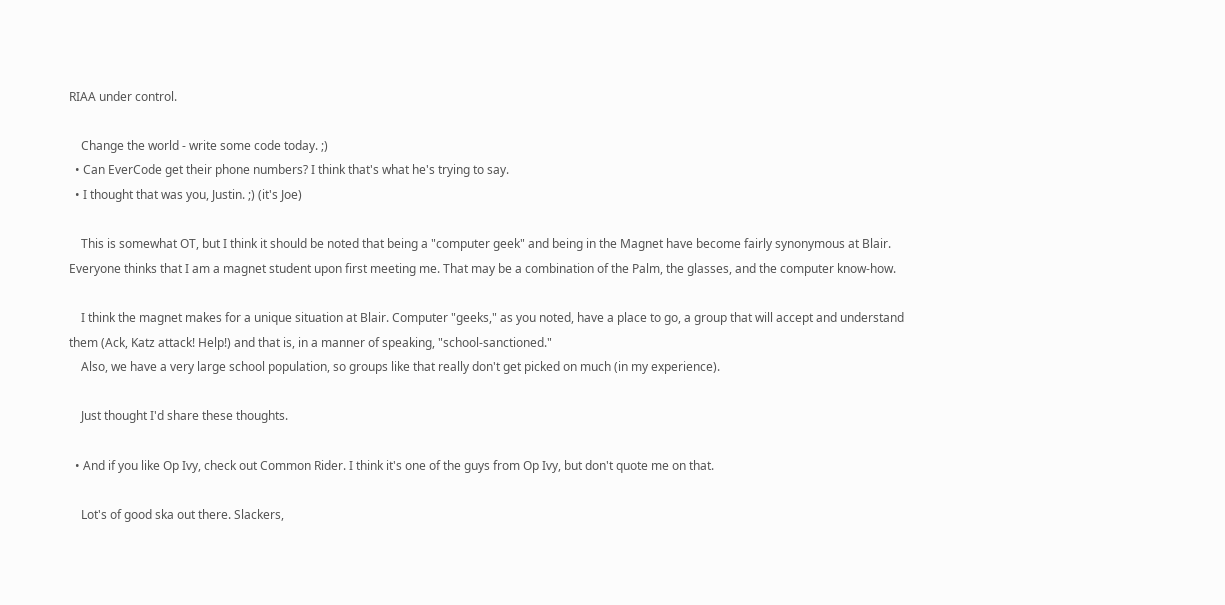RIAA under control.

    Change the world - write some code today. ;)
  • Can EverCode get their phone numbers? I think that's what he's trying to say.
  • I thought that was you, Justin. ;) (it's Joe)

    This is somewhat OT, but I think it should be noted that being a "computer geek" and being in the Magnet have become fairly synonymous at Blair. Everyone thinks that I am a magnet student upon first meeting me. That may be a combination of the Palm, the glasses, and the computer know-how.

    I think the magnet makes for a unique situation at Blair. Computer "geeks," as you noted, have a place to go, a group that will accept and understand them (Ack, Katz attack! Help!) and that is, in a manner of speaking, "school-sanctioned."
    Also, we have a very large school population, so groups like that really don't get picked on much (in my experience).

    Just thought I'd share these thoughts.

  • And if you like Op Ivy, check out Common Rider. I think it's one of the guys from Op Ivy, but don't quote me on that.

    Lot's of good ska out there. Slackers,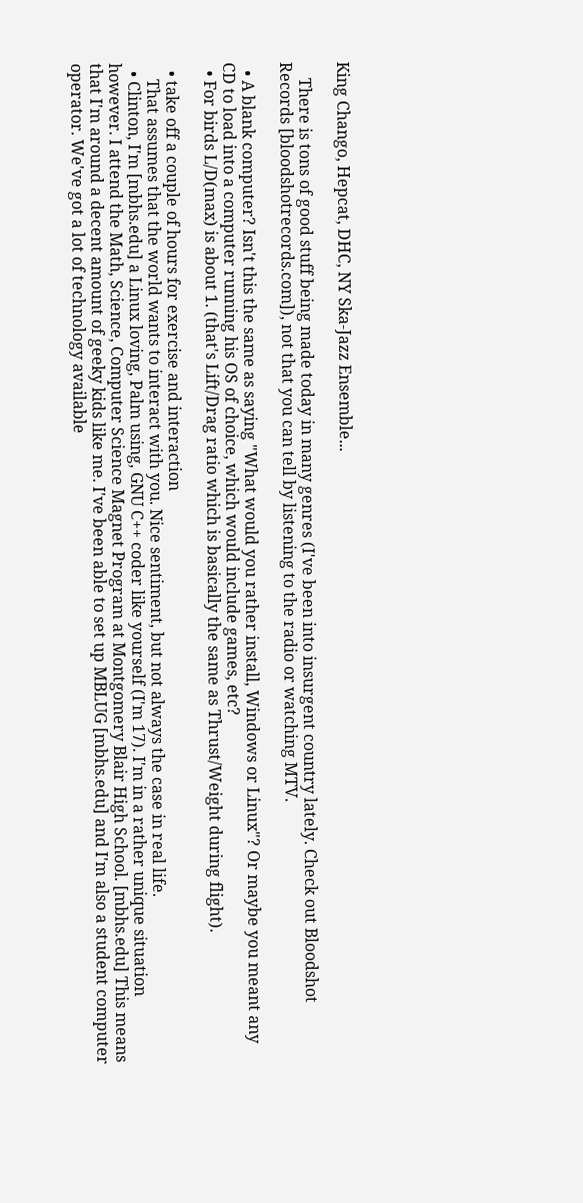King Chango, Hepcat, DHC, NY Ska-Jazz Ensemble...

    There is tons of good stuff being made today in many genres (I've been into insurgent country lately. Check out Bloodshot Records [bloodshotrecords.com]), not that you can tell by listening to the radio or watching MTV.

  • A blank computer? Isn't this the same as saying "What would you rather install, Windows or Linux"? Or maybe you meant any CD to load into a computer running his OS of choice, which would include games, etc?
  • For birds L/D(max) is about 1. (that's Lift/Drag ratio which is basically the same as Thrust/Weight during flight).

  • take off a couple of hours for exercise and interaction
    That assumes that the world wants to interact with you. Nice sentiment, but not always the case in real life.
  • Clinton, I'm [mbhs.edu] a Linux loving, Palm using, GNU C++ coder like yourself (I'm 17). I'm in a rather unique situation however. I attend the Math, Science, Computer Science Magnet Program at Montgomery Blair High School. [mbhs.edu] This means that I'm around a decent amount of geeky kids like me. I've been able to set up MBLUG [mbhs.edu] and I'm also a student computer operator. We've got a lot of technology available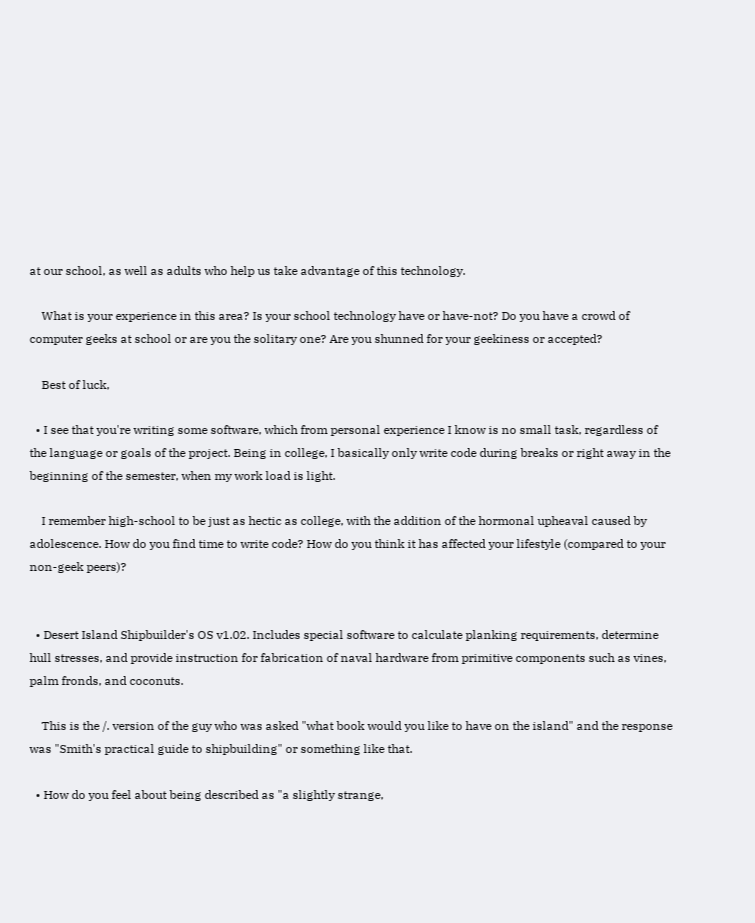at our school, as well as adults who help us take advantage of this technology.

    What is your experience in this area? Is your school technology have or have-not? Do you have a crowd of computer geeks at school or are you the solitary one? Are you shunned for your geekiness or accepted?

    Best of luck,

  • I see that you're writing some software, which from personal experience I know is no small task, regardless of the language or goals of the project. Being in college, I basically only write code during breaks or right away in the beginning of the semester, when my work load is light.

    I remember high-school to be just as hectic as college, with the addition of the hormonal upheaval caused by adolescence. How do you find time to write code? How do you think it has affected your lifestyle (compared to your non-geek peers)?


  • Desert Island Shipbuilder's OS v1.02. Includes special software to calculate planking requirements, determine hull stresses, and provide instruction for fabrication of naval hardware from primitive components such as vines, palm fronds, and coconuts.

    This is the /. version of the guy who was asked "what book would you like to have on the island" and the response was "Smith's practical guide to shipbuilding" or something like that.

  • How do you feel about being described as "a slightly strange,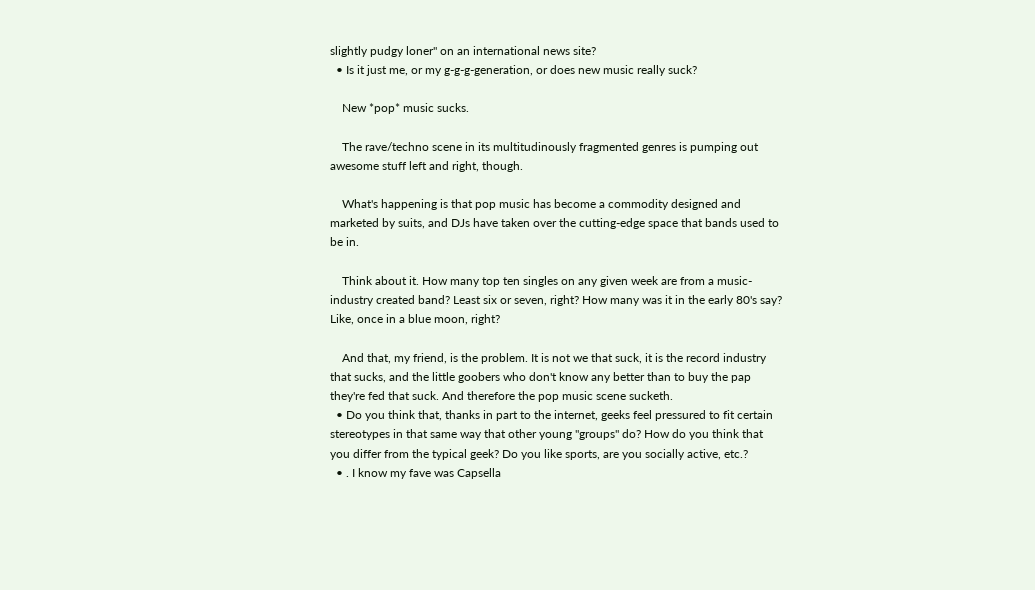slightly pudgy loner" on an international news site?
  • Is it just me, or my g-g-g-generation, or does new music really suck?

    New *pop* music sucks.

    The rave/techno scene in its multitudinously fragmented genres is pumping out awesome stuff left and right, though.

    What's happening is that pop music has become a commodity designed and marketed by suits, and DJs have taken over the cutting-edge space that bands used to be in.

    Think about it. How many top ten singles on any given week are from a music-industry created band? Least six or seven, right? How many was it in the early 80's say? Like, once in a blue moon, right?

    And that, my friend, is the problem. It is not we that suck, it is the record industry that sucks, and the little goobers who don't know any better than to buy the pap they're fed that suck. And therefore the pop music scene sucketh.
  • Do you think that, thanks in part to the internet, geeks feel pressured to fit certain stereotypes in that same way that other young "groups" do? How do you think that you differ from the typical geek? Do you like sports, are you socially active, etc.?
  • . I know my fave was Capsella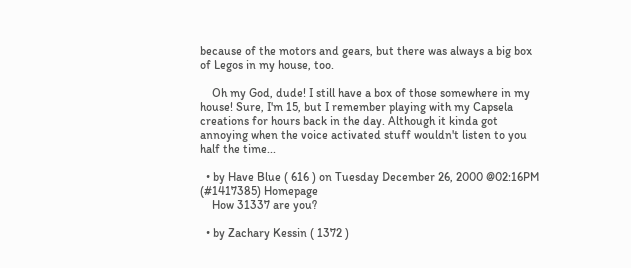because of the motors and gears, but there was always a big box of Legos in my house, too.

    Oh my God, dude! I still have a box of those somewhere in my house! Sure, I'm 15, but I remember playing with my Capsela creations for hours back in the day. Although it kinda got annoying when the voice activated stuff wouldn't listen to you half the time...

  • by Have Blue ( 616 ) on Tuesday December 26, 2000 @02:16PM (#1417385) Homepage
    How 31337 are you?

  • by Zachary Kessin ( 1372 )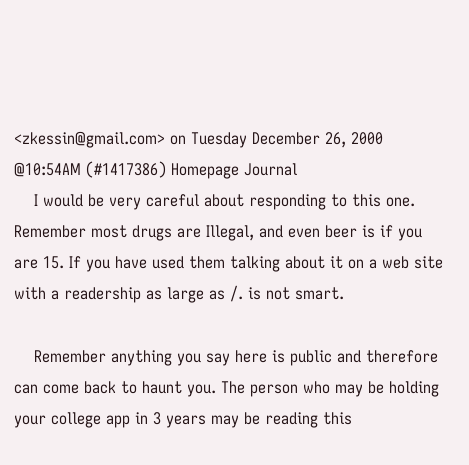<zkessin@gmail.com> on Tuesday December 26, 2000 @10:54AM (#1417386) Homepage Journal
    I would be very careful about responding to this one. Remember most drugs are Illegal, and even beer is if you are 15. If you have used them talking about it on a web site with a readership as large as /. is not smart.

    Remember anything you say here is public and therefore can come back to haunt you. The person who may be holding your college app in 3 years may be reading this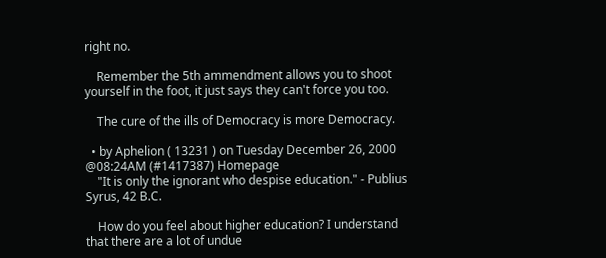right no.

    Remember the 5th ammendment allows you to shoot yourself in the foot, it just says they can't force you too.

    The cure of the ills of Democracy is more Democracy.

  • by Aphelion ( 13231 ) on Tuesday December 26, 2000 @08:24AM (#1417387) Homepage
    "It is only the ignorant who despise education." - Publius Syrus, 42 B.C.

    How do you feel about higher education? I understand that there are a lot of undue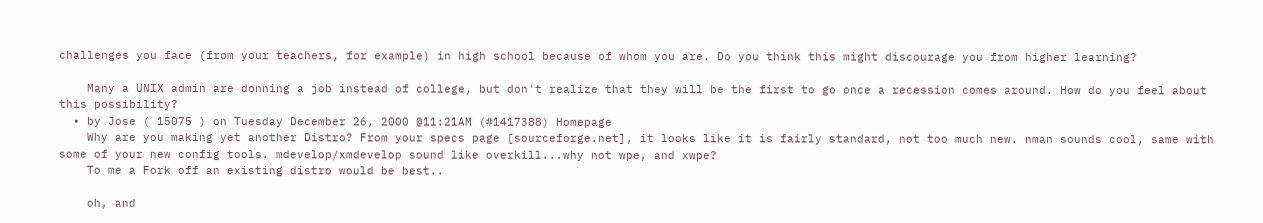challenges you face (from your teachers, for example) in high school because of whom you are. Do you think this might discourage you from higher learning?

    Many a UNIX admin are donning a job instead of college, but don't realize that they will be the first to go once a recession comes around. How do you feel about this possibility?
  • by Jose ( 15075 ) on Tuesday December 26, 2000 @11:21AM (#1417388) Homepage
    Why are you making yet another Distro? From your specs page [sourceforge.net], it looks like it is fairly standard, not too much new. nman sounds cool, same with some of your new config tools. mdevelop/xmdevelop sound like overkill...why not wpe, and xwpe?
    To me a Fork off an existing distro would be best..

    oh, and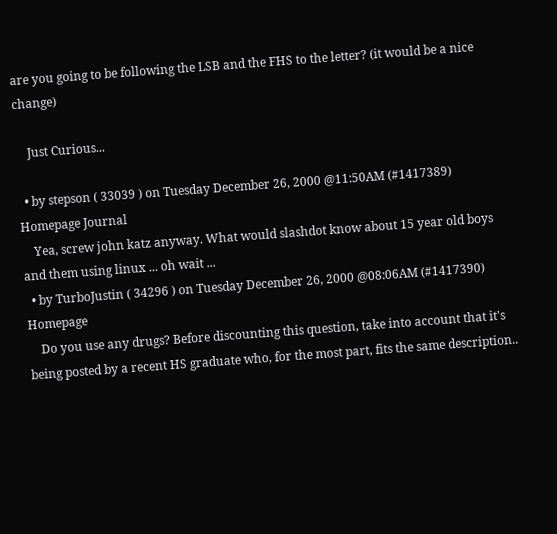are you going to be following the LSB and the FHS to the letter? (it would be a nice change)

    Just Curious...

  • by stepson ( 33039 ) on Tuesday December 26, 2000 @11:50AM (#1417389) Homepage Journal
    Yea, screw john katz anyway. What would slashdot know about 15 year old boys and them using linux ... oh wait ...
  • by TurboJustin ( 34296 ) on Tuesday December 26, 2000 @08:06AM (#1417390) Homepage
    Do you use any drugs? Before discounting this question, take into account that it's being posted by a recent HS graduate who, for the most part, fits the same description..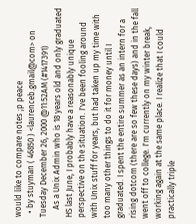would like to compare notes ;p peace
  • by stuyman ( 46850 ) <laurenceb.gmail@com> on Tuesday December 26, 2000 @11:52AM (#1417391)
    As a Unix Admin who is 18 years old and only graduated HS last June, I probably have a reasonably unique perspective on the situation. I've been fooling around with Unix stuff for years, but had taken up my time with too many other things to do it for money until I graduated. I spent the entire summer as an intern for a rising dotcom (there are so few these days) and in the fall went off to college. I'm currently on my winter break, working again at the same place. I realize that I could practically triple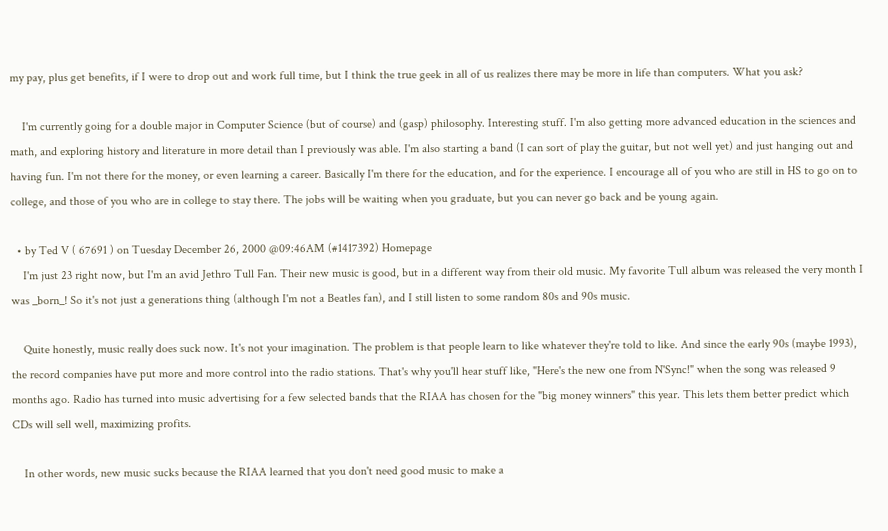my pay, plus get benefits, if I were to drop out and work full time, but I think the true geek in all of us realizes there may be more in life than computers. What you ask?

    I'm currently going for a double major in Computer Science (but of course) and (gasp) philosophy. Interesting stuff. I'm also getting more advanced education in the sciences and math, and exploring history and literature in more detail than I previously was able. I'm also starting a band (I can sort of play the guitar, but not well yet) and just hanging out and having fun. I'm not there for the money, or even learning a career. Basically I'm there for the education, and for the experience. I encourage all of you who are still in HS to go on to college, and those of you who are in college to stay there. The jobs will be waiting when you graduate, but you can never go back and be young again.

  • by Ted V ( 67691 ) on Tuesday December 26, 2000 @09:46AM (#1417392) Homepage
    I'm just 23 right now, but I'm an avid Jethro Tull Fan. Their new music is good, but in a different way from their old music. My favorite Tull album was released the very month I was _born_! So it's not just a generations thing (although I'm not a Beatles fan), and I still listen to some random 80s and 90s music.

    Quite honestly, music really does suck now. It's not your imagination. The problem is that people learn to like whatever they're told to like. And since the early 90s (maybe 1993), the record companies have put more and more control into the radio stations. That's why you'll hear stuff like, "Here's the new one from N'Sync!" when the song was released 9 months ago. Radio has turned into music advertising for a few selected bands that the RIAA has chosen for the "big money winners" this year. This lets them better predict which CDs will sell well, maximizing profits.

    In other words, new music sucks because the RIAA learned that you don't need good music to make a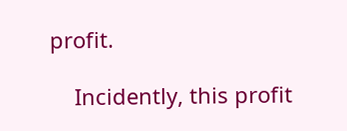profit.

    Incidently, this profit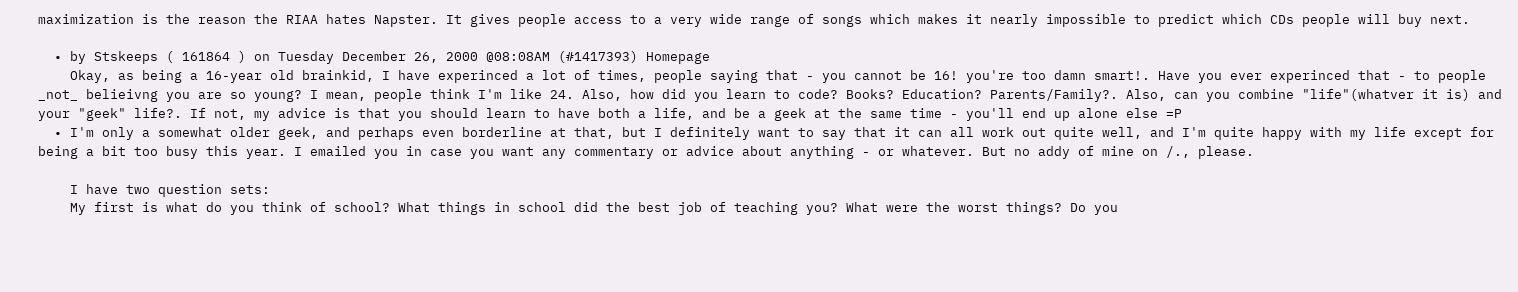maximization is the reason the RIAA hates Napster. It gives people access to a very wide range of songs which makes it nearly impossible to predict which CDs people will buy next.

  • by Stskeeps ( 161864 ) on Tuesday December 26, 2000 @08:08AM (#1417393) Homepage
    Okay, as being a 16-year old brainkid, I have experinced a lot of times, people saying that - you cannot be 16! you're too damn smart!. Have you ever experinced that - to people _not_ belieivng you are so young? I mean, people think I'm like 24. Also, how did you learn to code? Books? Education? Parents/Family?. Also, can you combine "life"(whatver it is) and your "geek" life?. If not, my advice is that you should learn to have both a life, and be a geek at the same time - you'll end up alone else =P
  • I'm only a somewhat older geek, and perhaps even borderline at that, but I definitely want to say that it can all work out quite well, and I'm quite happy with my life except for being a bit too busy this year. I emailed you in case you want any commentary or advice about anything - or whatever. But no addy of mine on /., please.

    I have two question sets:
    My first is what do you think of school? What things in school did the best job of teaching you? What were the worst things? Do you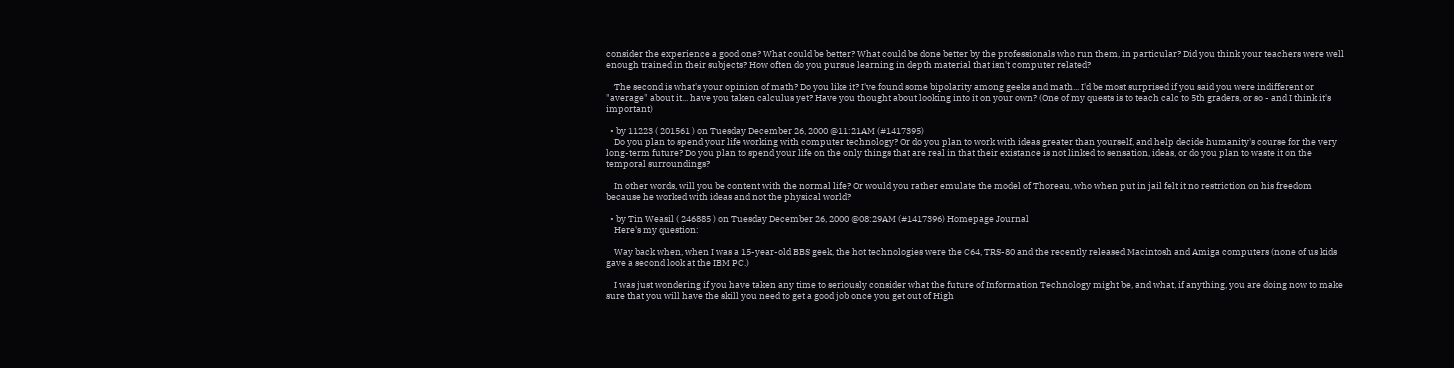consider the experience a good one? What could be better? What could be done better by the professionals who run them, in particular? Did you think your teachers were well enough trained in their subjects? How often do you pursue learning in depth material that isn't computer related?

    The second is what's your opinion of math? Do you like it? I've found some bipolarity among geeks and math... I'd be most surprised if you said you were indifferent or "average" about it... have you taken calculus yet? Have you thought about looking into it on your own? (One of my quests is to teach calc to 5th graders, or so - and I think it's important)

  • by 11223 ( 201561 ) on Tuesday December 26, 2000 @11:21AM (#1417395)
    Do you plan to spend your life working with computer technology? Or do you plan to work with ideas greater than yourself, and help decide humanity's course for the very long-term future? Do you plan to spend your life on the only things that are real in that their existance is not linked to sensation, ideas, or do you plan to waste it on the temporal surroundings?

    In other words, will you be content with the normal life? Or would you rather emulate the model of Thoreau, who when put in jail felt it no restriction on his freedom because he worked with ideas and not the physical world?

  • by Tin Weasil ( 246885 ) on Tuesday December 26, 2000 @08:29AM (#1417396) Homepage Journal
    Here's my question:

    Way back when, when I was a 15-year-old BBS geek, the hot technologies were the C64, TRS-80 and the recently released Macintosh and Amiga computers (none of us kids gave a second look at the IBM PC.)

    I was just wondering if you have taken any time to seriously consider what the future of Information Technology might be, and what, if anything, you are doing now to make sure that you will have the skill you need to get a good job once you get out of High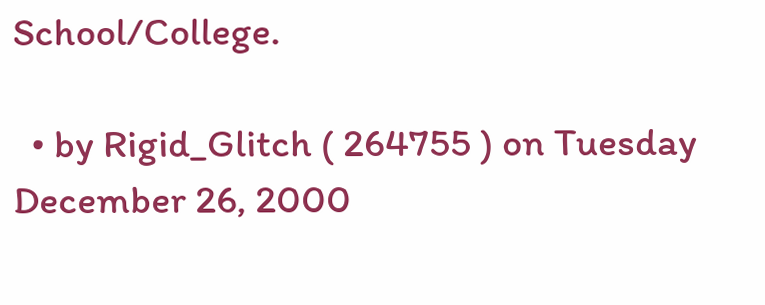School/College.

  • by Rigid_Glitch ( 264755 ) on Tuesday December 26, 2000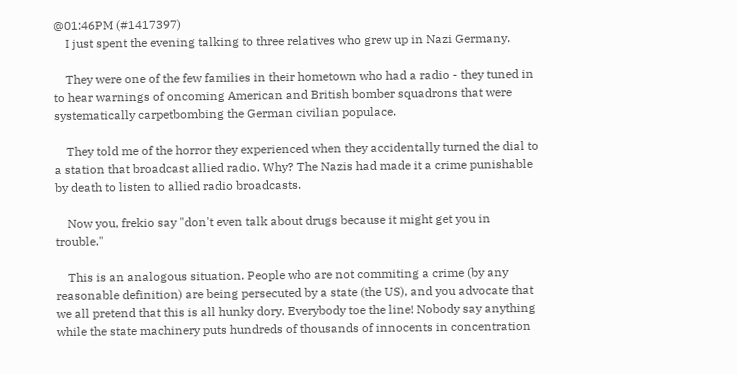@01:46PM (#1417397)
    I just spent the evening talking to three relatives who grew up in Nazi Germany.

    They were one of the few families in their hometown who had a radio - they tuned in to hear warnings of oncoming American and British bomber squadrons that were systematically carpetbombing the German civilian populace.

    They told me of the horror they experienced when they accidentally turned the dial to a station that broadcast allied radio. Why? The Nazis had made it a crime punishable by death to listen to allied radio broadcasts.

    Now you, frekio say "don't even talk about drugs because it might get you in trouble."

    This is an analogous situation. People who are not commiting a crime (by any reasonable definition) are being persecuted by a state (the US), and you advocate that we all pretend that this is all hunky dory. Everybody toe the line! Nobody say anything while the state machinery puts hundreds of thousands of innocents in concentration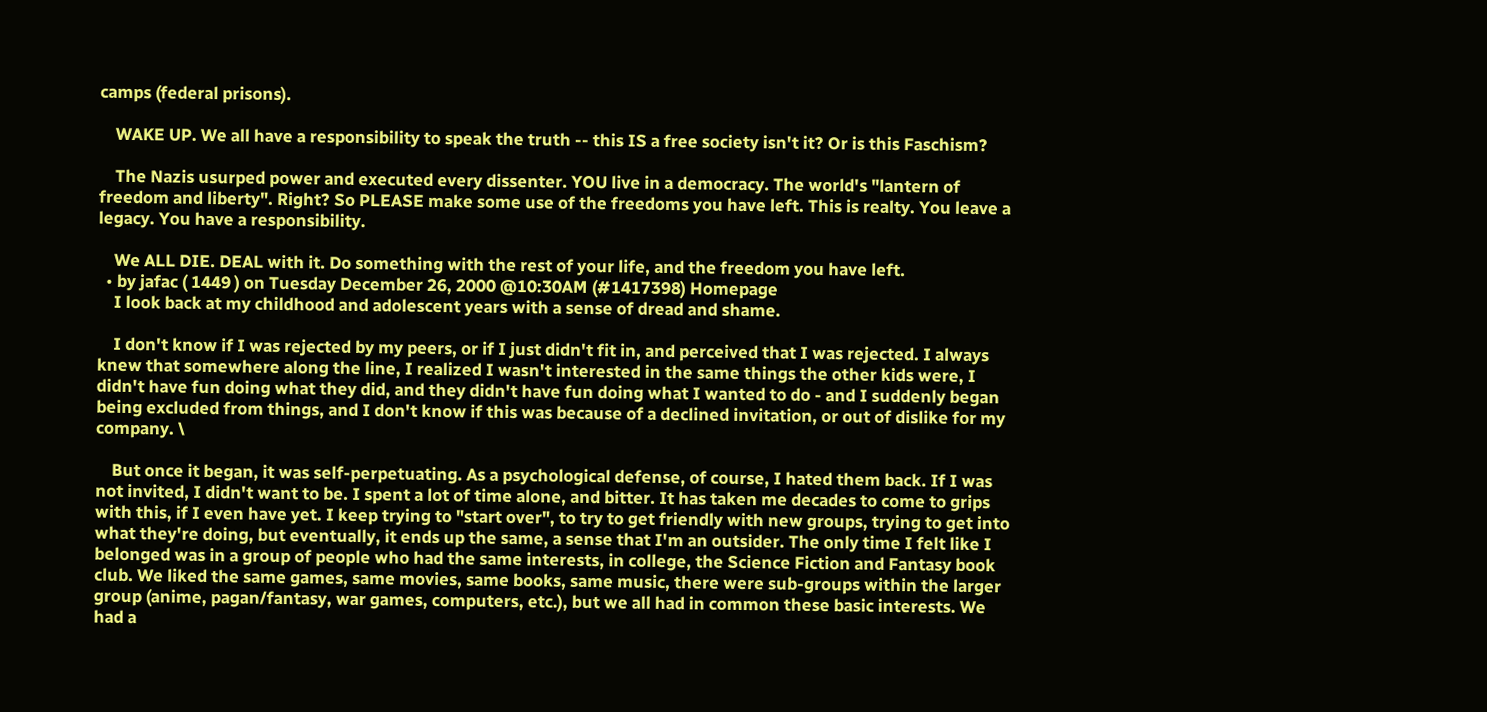camps (federal prisons).

    WAKE UP. We all have a responsibility to speak the truth -- this IS a free society isn't it? Or is this Faschism?

    The Nazis usurped power and executed every dissenter. YOU live in a democracy. The world's "lantern of freedom and liberty". Right? So PLEASE make some use of the freedoms you have left. This is realty. You leave a legacy. You have a responsibility.

    We ALL DIE. DEAL with it. Do something with the rest of your life, and the freedom you have left.
  • by jafac ( 1449 ) on Tuesday December 26, 2000 @10:30AM (#1417398) Homepage
    I look back at my childhood and adolescent years with a sense of dread and shame.

    I don't know if I was rejected by my peers, or if I just didn't fit in, and perceived that I was rejected. I always knew that somewhere along the line, I realized I wasn't interested in the same things the other kids were, I didn't have fun doing what they did, and they didn't have fun doing what I wanted to do - and I suddenly began being excluded from things, and I don't know if this was because of a declined invitation, or out of dislike for my company. \

    But once it began, it was self-perpetuating. As a psychological defense, of course, I hated them back. If I was not invited, I didn't want to be. I spent a lot of time alone, and bitter. It has taken me decades to come to grips with this, if I even have yet. I keep trying to "start over", to try to get friendly with new groups, trying to get into what they're doing, but eventually, it ends up the same, a sense that I'm an outsider. The only time I felt like I belonged was in a group of people who had the same interests, in college, the Science Fiction and Fantasy book club. We liked the same games, same movies, same books, same music, there were sub-groups within the larger group (anime, pagan/fantasy, war games, computers, etc.), but we all had in common these basic interests. We had a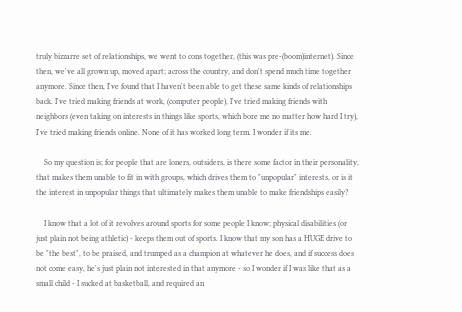truly bizzarre set of relationships, we went to cons together, (this was pre-(boom)internet). Since then, we've all grown up, moved apart; across the country, and don't spend much time together anymore. Since then, I've found that I haven't been able to get these same kinds of relationships back. I've tried making friends at work, (computer people), I've tried making friends with neighbors (even taking on interests in things like sports, which bore me no matter how hard I try), I've tried making friends online. None of it has worked long term. I wonder if its me.

    So my question is; for people that are loners, outsiders, is there some factor in their personality, that makes them unable to fit in with groups, which drives them to "unpopular" interests, or is it the interest in unpopular things that ultimately makes them unable to make friendships easily?

    I know that a lot of it revolves around sports for some people I know; physical disabilities (or just plain not being athletic) - keeps them out of sports. I know that my son has a HUGE drive to be "the best", to be praised, and trumped as a champion at whatever he does, and if success does not come easy, he's just plain not interested in that anymore - so I wonder if I was like that as a small child - I sucked at basketball, and required an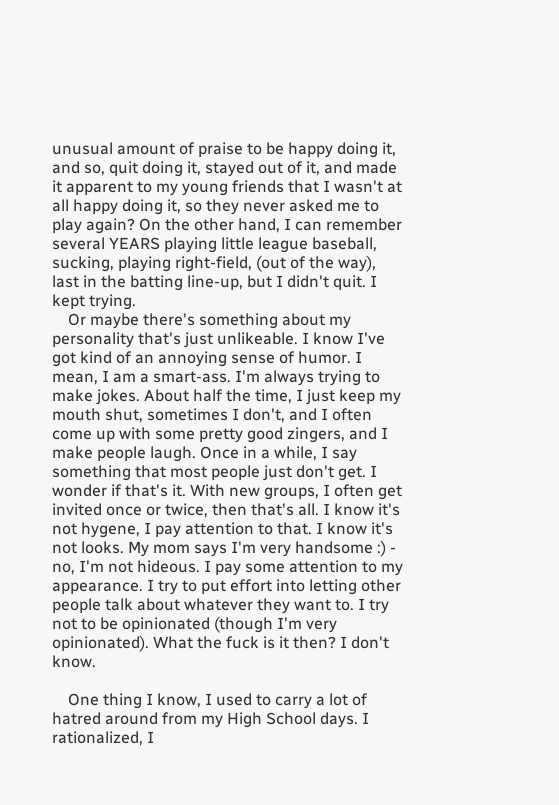unusual amount of praise to be happy doing it, and so, quit doing it, stayed out of it, and made it apparent to my young friends that I wasn't at all happy doing it, so they never asked me to play again? On the other hand, I can remember several YEARS playing little league baseball, sucking, playing right-field, (out of the way), last in the batting line-up, but I didn't quit. I kept trying.
    Or maybe there's something about my personality that's just unlikeable. I know I've got kind of an annoying sense of humor. I mean, I am a smart-ass. I'm always trying to make jokes. About half the time, I just keep my mouth shut, sometimes I don't, and I often come up with some pretty good zingers, and I make people laugh. Once in a while, I say something that most people just don't get. I wonder if that's it. With new groups, I often get invited once or twice, then that's all. I know it's not hygene, I pay attention to that. I know it's not looks. My mom says I'm very handsome :) - no, I'm not hideous. I pay some attention to my appearance. I try to put effort into letting other people talk about whatever they want to. I try not to be opinionated (though I'm very opinionated). What the fuck is it then? I don't know.

    One thing I know, I used to carry a lot of hatred around from my High School days. I rationalized, I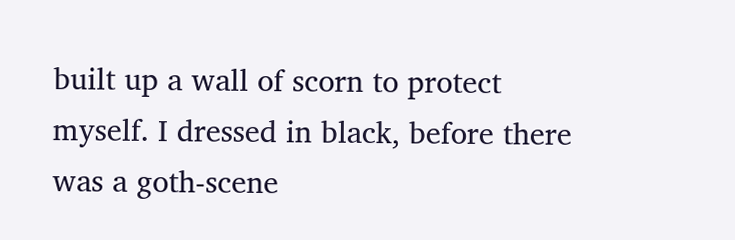built up a wall of scorn to protect myself. I dressed in black, before there was a goth-scene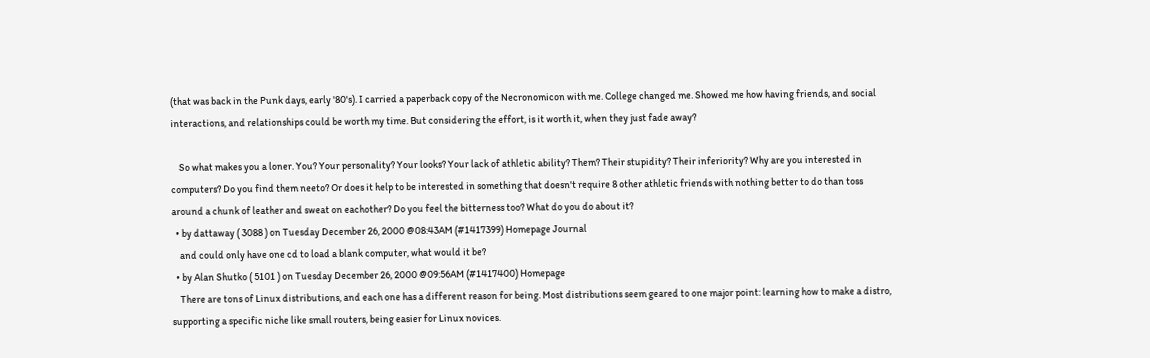(that was back in the Punk days, early '80's). I carried a paperback copy of the Necronomicon with me. College changed me. Showed me how having friends, and social interactions, and relationships could be worth my time. But considering the effort, is it worth it, when they just fade away?

    So what makes you a loner. You? Your personality? Your looks? Your lack of athletic ability? Them? Their stupidity? Their inferiority? Why are you interested in computers? Do you find them neeto? Or does it help to be interested in something that doesn't require 8 other athletic friends with nothing better to do than toss around a chunk of leather and sweat on eachother? Do you feel the bitterness too? What do you do about it?
  • by dattaway ( 3088 ) on Tuesday December 26, 2000 @08:43AM (#1417399) Homepage Journal
    and could only have one cd to load a blank computer, what would it be?
  • by Alan Shutko ( 5101 ) on Tuesday December 26, 2000 @09:56AM (#1417400) Homepage
    There are tons of Linux distributions, and each one has a different reason for being. Most distributions seem geared to one major point: learning how to make a distro, supporting a specific niche like small routers, being easier for Linux novices.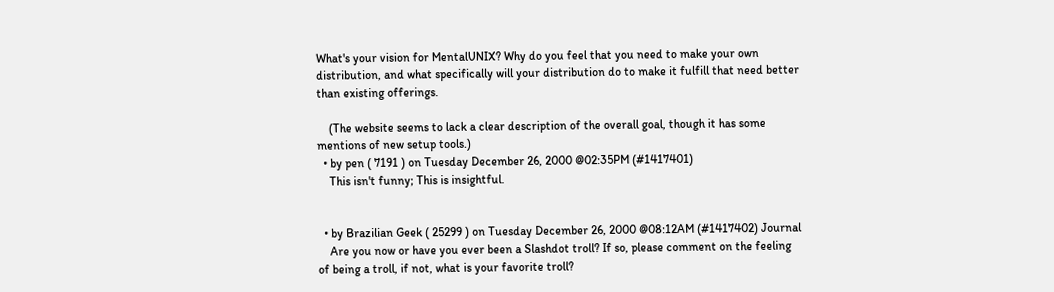What's your vision for MentalUNIX? Why do you feel that you need to make your own distribution, and what specifically will your distribution do to make it fulfill that need better than existing offerings.

    (The website seems to lack a clear description of the overall goal, though it has some mentions of new setup tools.)
  • by pen ( 7191 ) on Tuesday December 26, 2000 @02:35PM (#1417401)
    This isn't funny; This is insightful.


  • by Brazilian Geek ( 25299 ) on Tuesday December 26, 2000 @08:12AM (#1417402) Journal
    Are you now or have you ever been a Slashdot troll? If so, please comment on the feeling of being a troll, if not, what is your favorite troll?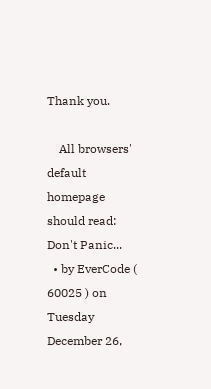Thank you.

    All browsers' default homepage should read: Don't Panic...
  • by EverCode ( 60025 ) on Tuesday December 26,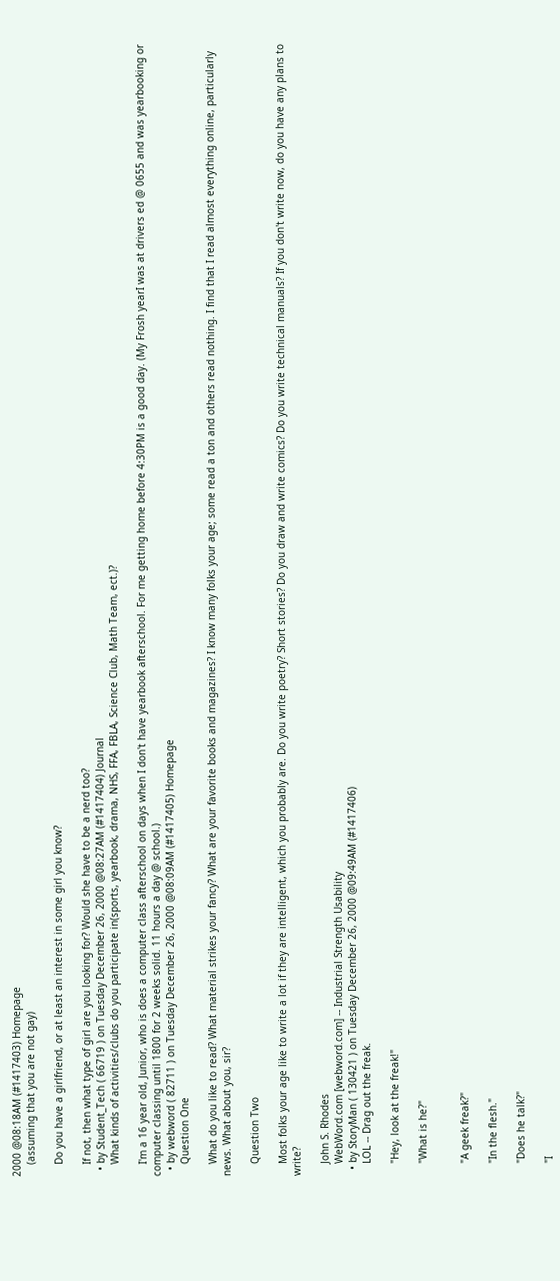2000 @08:18AM (#1417403) Homepage
    (assuming that you are not gay)

    Do you have a girlfriend, or at least an interest in some girl you know?

    If not, then what type of girl are you looking for? Would she have to be a nerd too?
  • by Student_Tech ( 66719 ) on Tuesday December 26, 2000 @08:27AM (#1417404) Journal
    What kinds of activities/clubs do you participate in(sports, yearbook, drama, NHS, FFA, FBLA, Science Club, Math Team, ect.)?

    I'm a 16 year old, Junior, who is does a computer class afterschool on days when I don't have yearbook afterschool. For me getting home before 4:30PM is a good day. (My Frosh yearI was at drivers ed @ 0655 and was yearbooking or computer classing until 1800 for 2 weeks solid. 11 hours a day @ school.)
  • by webword ( 82711 ) on Tuesday December 26, 2000 @08:09AM (#1417405) Homepage
    Question One

    What do you like to read? What material strikes your fancy? What are your favorite books and magazines? I know many folks your age; some read a ton and others read nothing. I find that I read almost everything online, particularly news. What about you, sir?

    Question Two

    Most folks your age like to write a lot if they are intelligent, which you probably are. Do you write poetry? Short stories? Do you draw and write comics? Do you write technical manuals? If you don't write now, do you have any plans to write?

    John S. Rhodes
    WebWord.com [webword.com] -- Industrial Strength Usability
  • by StoryMan ( 130421 ) on Tuesday December 26, 2000 @09:49AM (#1417406)
    LOL -- Drag out the freak.

    "Hey, look at the freak!"

    "What is he?"


    "A geek freak?"

    "In the flesh."

    "Does he talk?"

    "I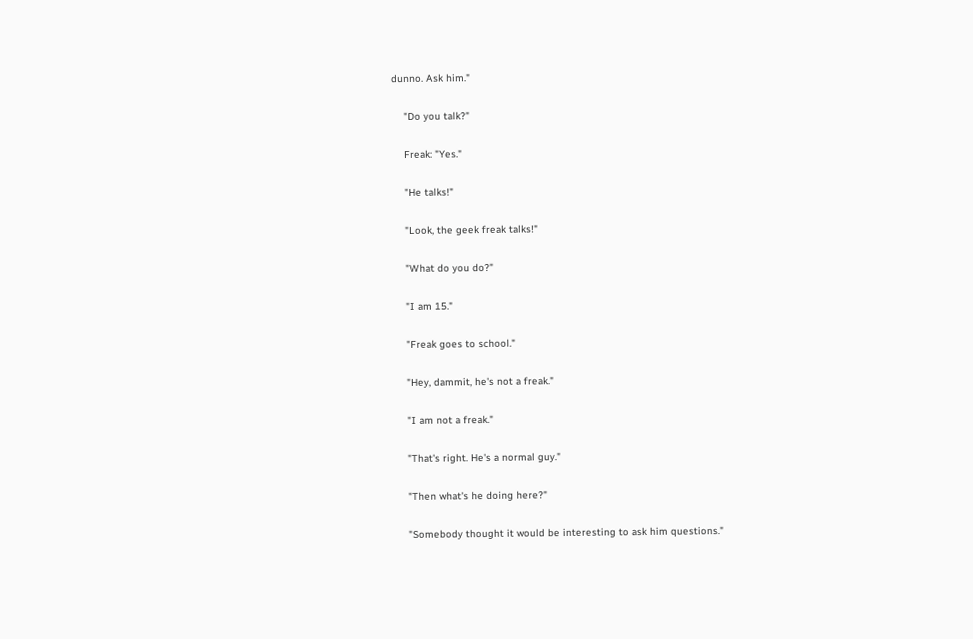dunno. Ask him."

    "Do you talk?"

    Freak: "Yes."

    "He talks!"

    "Look, the geek freak talks!"

    "What do you do?"

    "I am 15."

    "Freak goes to school."

    "Hey, dammit, he's not a freak."

    "I am not a freak."

    "That's right. He's a normal guy."

    "Then what's he doing here?"

    "Somebody thought it would be interesting to ask him questions."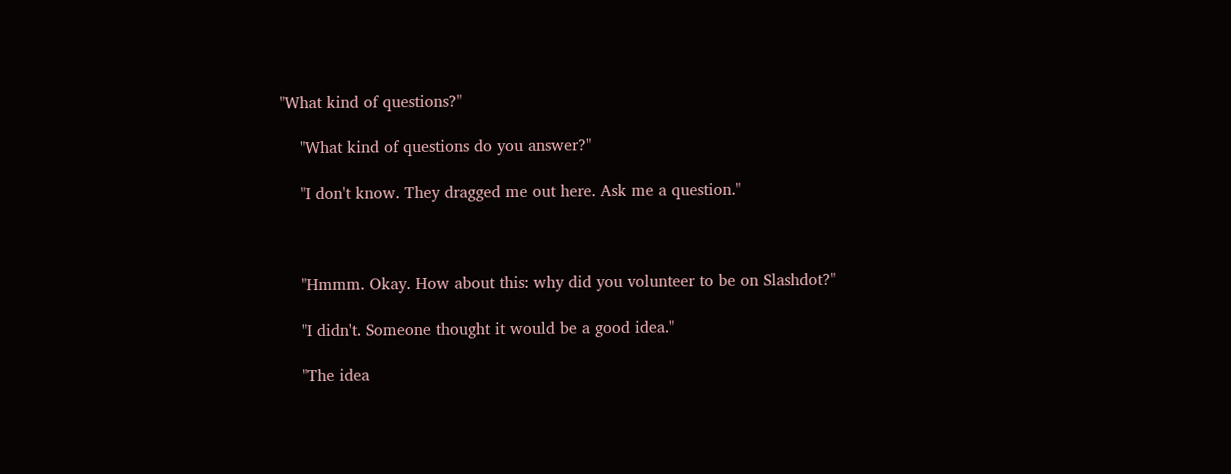"What kind of questions?"

    "What kind of questions do you answer?"

    "I don't know. They dragged me out here. Ask me a question."



    "Hmmm. Okay. How about this: why did you volunteer to be on Slashdot?"

    "I didn't. Someone thought it would be a good idea."

    "The idea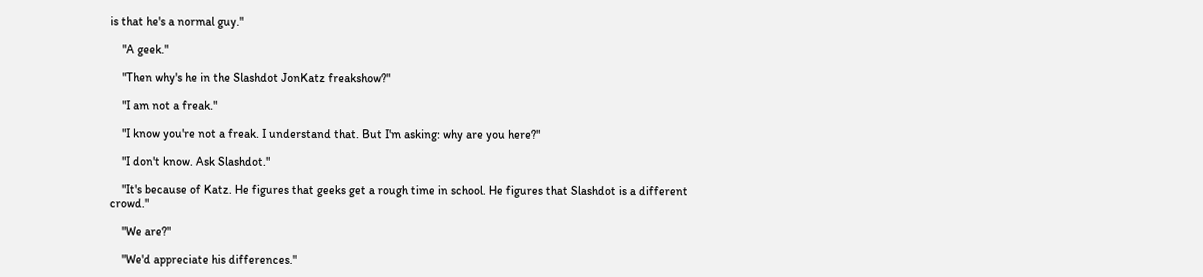is that he's a normal guy."

    "A geek."

    "Then why's he in the Slashdot JonKatz freakshow?"

    "I am not a freak."

    "I know you're not a freak. I understand that. But I'm asking: why are you here?"

    "I don't know. Ask Slashdot."

    "It's because of Katz. He figures that geeks get a rough time in school. He figures that Slashdot is a different crowd."

    "We are?"

    "We'd appreciate his differences."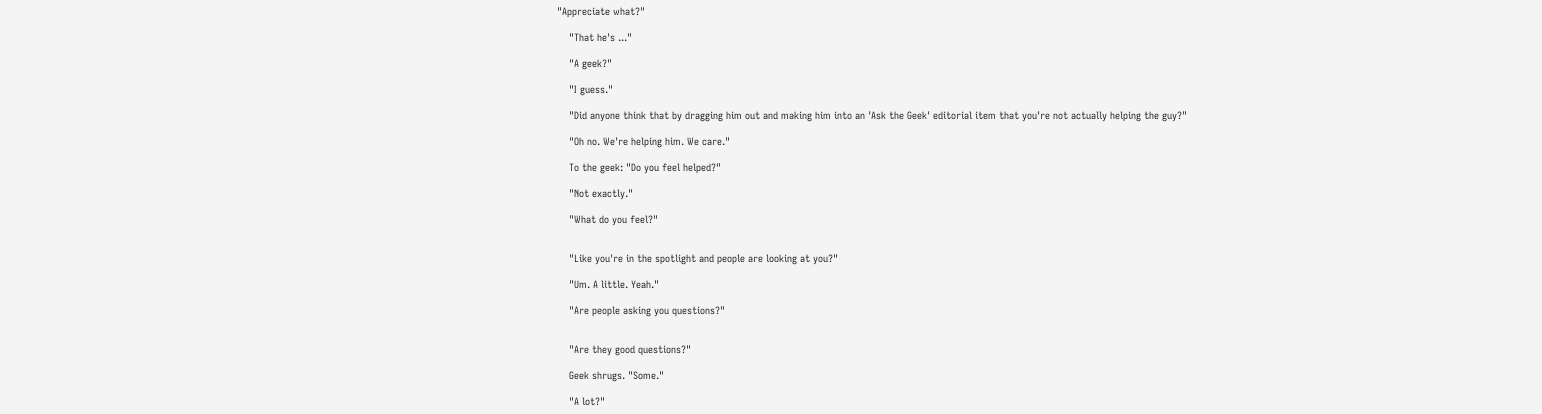"Appreciate what?"

    "That he's ..."

    "A geek?"

    "I guess."

    "Did anyone think that by dragging him out and making him into an 'Ask the Geek' editorial item that you're not actually helping the guy?"

    "Oh no. We're helping him. We care."

    To the geek: "Do you feel helped?"

    "Not exactly."

    "What do you feel?"


    "Like you're in the spotlight and people are looking at you?"

    "Um. A little. Yeah."

    "Are people asking you questions?"


    "Are they good questions?"

    Geek shrugs. "Some."

    "A lot?"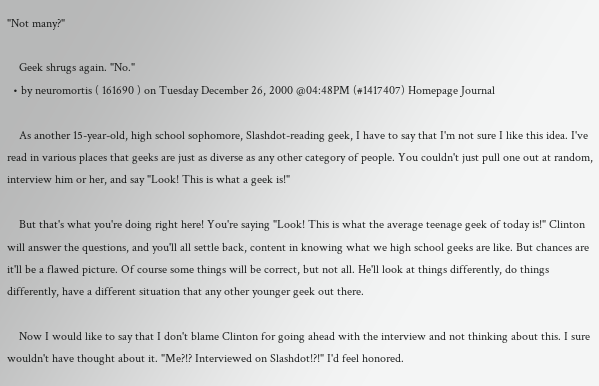"Not many?"

    Geek shrugs again. "No."
  • by neuromortis ( 161690 ) on Tuesday December 26, 2000 @04:48PM (#1417407) Homepage Journal

    As another 15-year-old, high school sophomore, Slashdot-reading geek, I have to say that I'm not sure I like this idea. I've read in various places that geeks are just as diverse as any other category of people. You couldn't just pull one out at random, interview him or her, and say "Look! This is what a geek is!"

    But that's what you're doing right here! You're saying "Look! This is what the average teenage geek of today is!" Clinton will answer the questions, and you'll all settle back, content in knowing what we high school geeks are like. But chances are it'll be a flawed picture. Of course some things will be correct, but not all. He'll look at things differently, do things differently, have a different situation that any other younger geek out there.

    Now I would like to say that I don't blame Clinton for going ahead with the interview and not thinking about this. I sure wouldn't have thought about it. "Me?!? Interviewed on Slashdot!?!" I'd feel honored.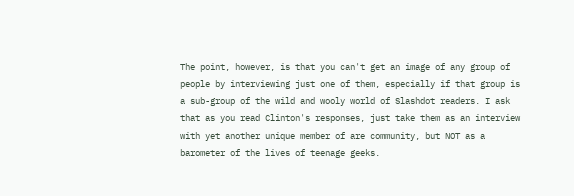The point, however, is that you can't get an image of any group of people by interviewing just one of them, especially if that group is a sub-group of the wild and wooly world of Slashdot readers. I ask that as you read Clinton's responses, just take them as an interview with yet another unique member of are community, but NOT as a barometer of the lives of teenage geeks.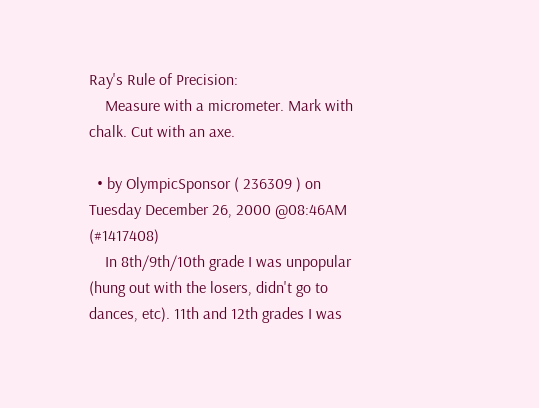Ray's Rule of Precision:
    Measure with a micrometer. Mark with chalk. Cut with an axe.

  • by OlympicSponsor ( 236309 ) on Tuesday December 26, 2000 @08:46AM (#1417408)
    In 8th/9th/10th grade I was unpopular (hung out with the losers, didn't go to dances, etc). 11th and 12th grades I was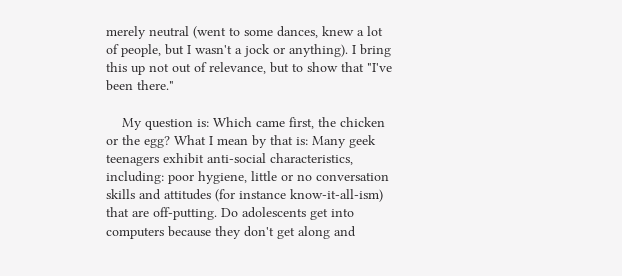merely neutral (went to some dances, knew a lot of people, but I wasn't a jock or anything). I bring this up not out of relevance, but to show that "I've been there."

    My question is: Which came first, the chicken or the egg? What I mean by that is: Many geek teenagers exhibit anti-social characteristics, including: poor hygiene, little or no conversation skills and attitudes (for instance know-it-all-ism) that are off-putting. Do adolescents get into computers because they don't get along and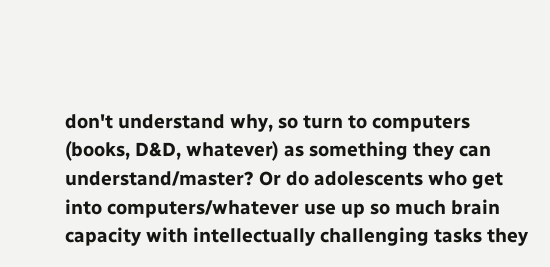don't understand why, so turn to computers (books, D&D, whatever) as something they can understand/master? Or do adolescents who get into computers/whatever use up so much brain capacity with intellectually challenging tasks they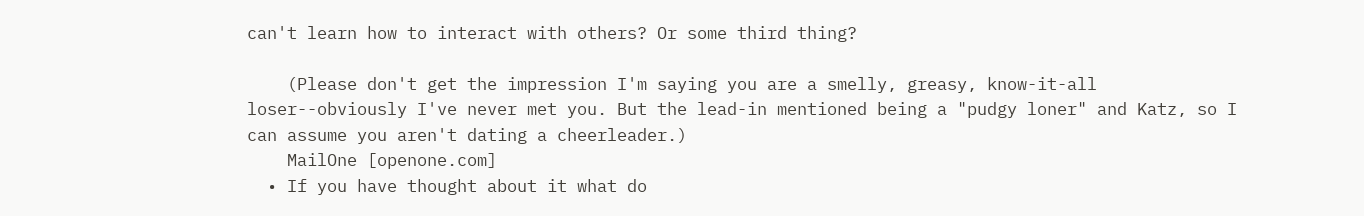can't learn how to interact with others? Or some third thing?

    (Please don't get the impression I'm saying you are a smelly, greasy, know-it-all loser--obviously I've never met you. But the lead-in mentioned being a "pudgy loner" and Katz, so I can assume you aren't dating a cheerleader.)
    MailOne [openone.com]
  • If you have thought about it what do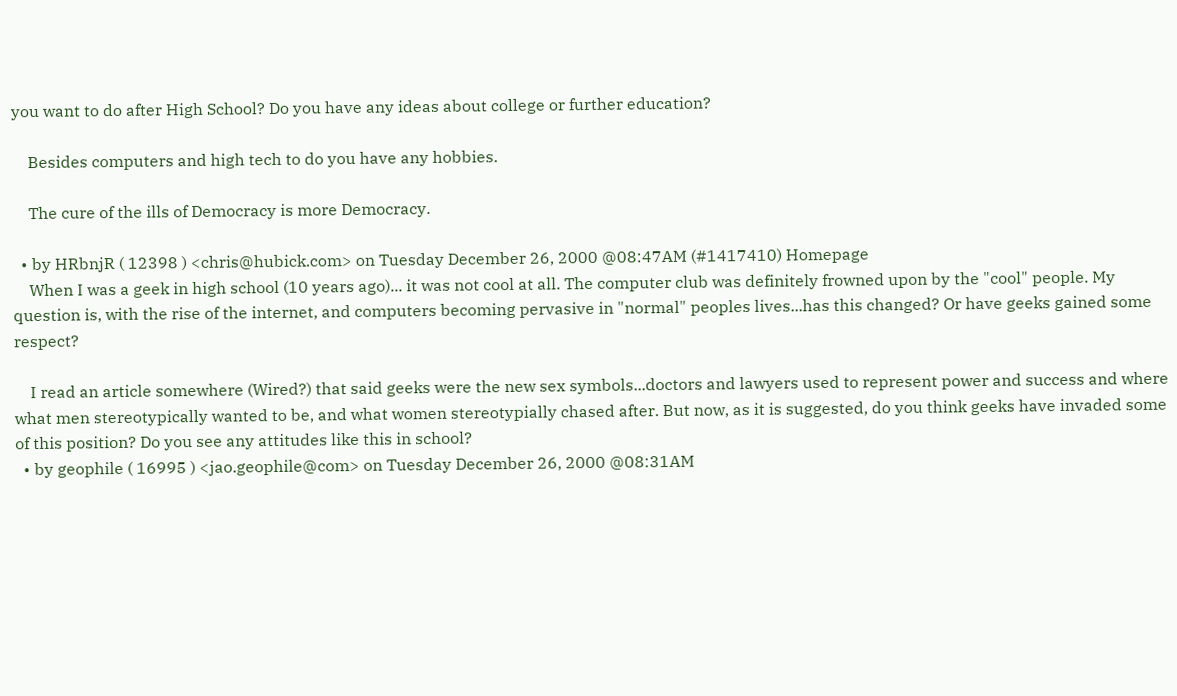you want to do after High School? Do you have any ideas about college or further education?

    Besides computers and high tech to do you have any hobbies.

    The cure of the ills of Democracy is more Democracy.

  • by HRbnjR ( 12398 ) <chris@hubick.com> on Tuesday December 26, 2000 @08:47AM (#1417410) Homepage
    When I was a geek in high school (10 years ago)... it was not cool at all. The computer club was definitely frowned upon by the "cool" people. My question is, with the rise of the internet, and computers becoming pervasive in "normal" peoples lives...has this changed? Or have geeks gained some respect?

    I read an article somewhere (Wired?) that said geeks were the new sex symbols...doctors and lawyers used to represent power and success and where what men stereotypically wanted to be, and what women stereotypially chased after. But now, as it is suggested, do you think geeks have invaded some of this position? Do you see any attitudes like this in school?
  • by geophile ( 16995 ) <jao.geophile@com> on Tuesday December 26, 2000 @08:31AM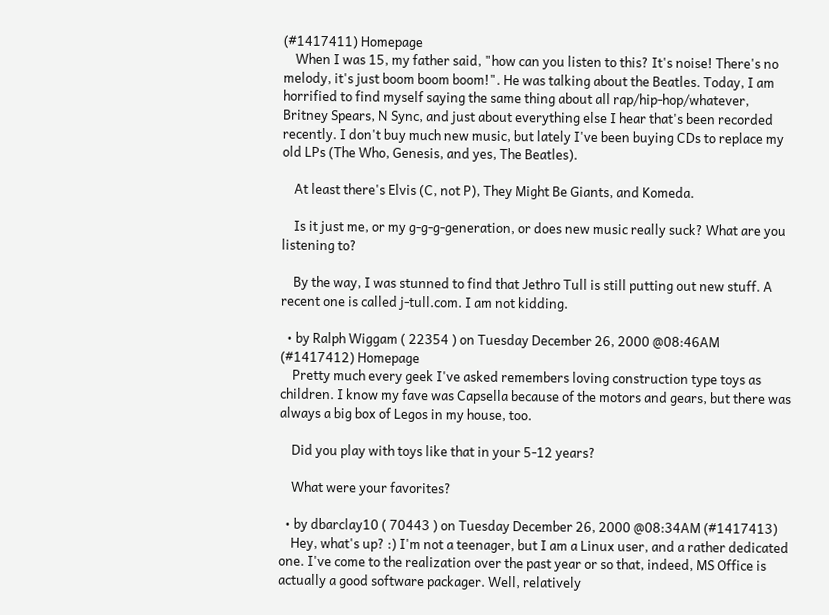(#1417411) Homepage
    When I was 15, my father said, "how can you listen to this? It's noise! There's no melody, it's just boom boom boom!". He was talking about the Beatles. Today, I am horrified to find myself saying the same thing about all rap/hip-hop/whatever, Britney Spears, N Sync, and just about everything else I hear that's been recorded recently. I don't buy much new music, but lately I've been buying CDs to replace my old LPs (The Who, Genesis, and yes, The Beatles).

    At least there's Elvis (C, not P), They Might Be Giants, and Komeda.

    Is it just me, or my g-g-g-generation, or does new music really suck? What are you listening to?

    By the way, I was stunned to find that Jethro Tull is still putting out new stuff. A recent one is called j-tull.com. I am not kidding.

  • by Ralph Wiggam ( 22354 ) on Tuesday December 26, 2000 @08:46AM (#1417412) Homepage
    Pretty much every geek I've asked remembers loving construction type toys as children. I know my fave was Capsella because of the motors and gears, but there was always a big box of Legos in my house, too.

    Did you play with toys like that in your 5-12 years?

    What were your favorites?

  • by dbarclay10 ( 70443 ) on Tuesday December 26, 2000 @08:34AM (#1417413)
    Hey, what's up? :) I'm not a teenager, but I am a Linux user, and a rather dedicated one. I've come to the realization over the past year or so that, indeed, MS Office is actually a good software packager. Well, relatively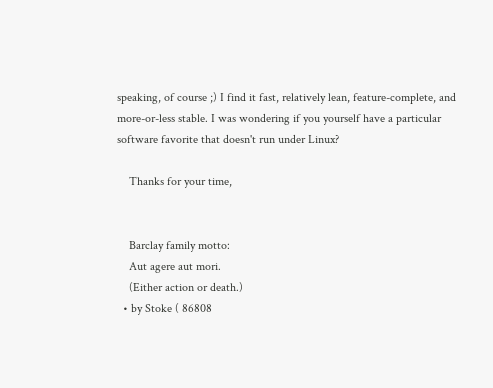speaking, of course ;) I find it fast, relatively lean, feature-complete, and more-or-less stable. I was wondering if you yourself have a particular software favorite that doesn't run under Linux?

    Thanks for your time,


    Barclay family motto:
    Aut agere aut mori.
    (Either action or death.)
  • by Stoke ( 86808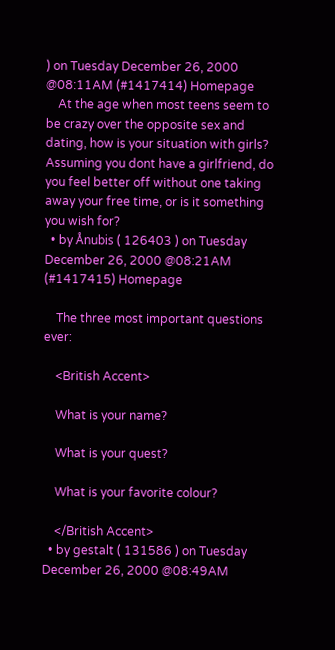) on Tuesday December 26, 2000 @08:11AM (#1417414) Homepage
    At the age when most teens seem to be crazy over the opposite sex and dating, how is your situation with girls? Assuming you dont have a girlfriend, do you feel better off without one taking away your free time, or is it something you wish for?
  • by Ånubis ( 126403 ) on Tuesday December 26, 2000 @08:21AM (#1417415) Homepage

    The three most important questions ever:

    <British Accent>

    What is your name?

    What is your quest?

    What is your favorite colour?

    </British Accent>
  • by gestalt ( 131586 ) on Tuesday December 26, 2000 @08:49AM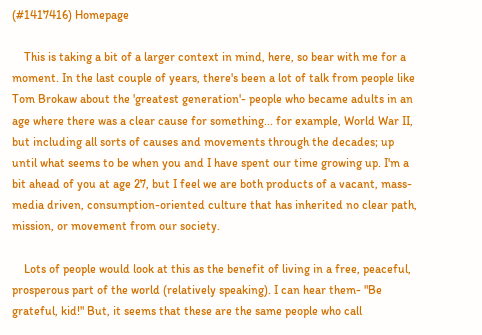(#1417416) Homepage

    This is taking a bit of a larger context in mind, here, so bear with me for a moment. In the last couple of years, there's been a lot of talk from people like Tom Brokaw about the 'greatest generation'- people who became adults in an age where there was a clear cause for something... for example, World War II, but including all sorts of causes and movements through the decades; up until what seems to be when you and I have spent our time growing up. I'm a bit ahead of you at age 27, but I feel we are both products of a vacant, mass-media driven, consumption-oriented culture that has inherited no clear path, mission, or movement from our society.

    Lots of people would look at this as the benefit of living in a free, peaceful, prosperous part of the world (relatively speaking). I can hear them- "Be grateful, kid!" But, it seems that these are the same people who call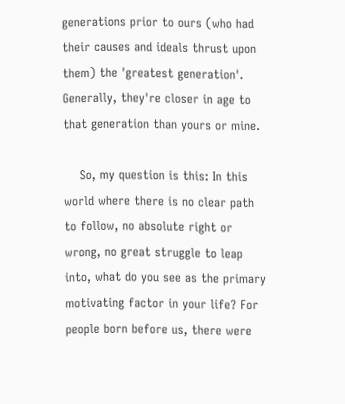generations prior to ours (who had their causes and ideals thrust upon them) the 'greatest generation'. Generally, they're closer in age to that generation than yours or mine.

    So, my question is this: In this world where there is no clear path to follow, no absolute right or wrong, no great struggle to leap into, what do you see as the primary motivating factor in your life? For people born before us, there were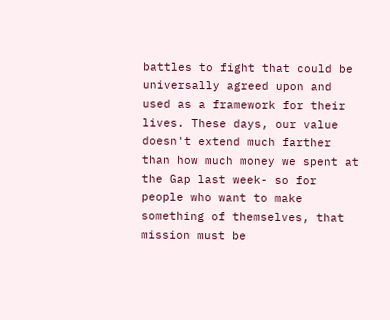battles to fight that could be universally agreed upon and used as a framework for their lives. These days, our value doesn't extend much farther than how much money we spent at the Gap last week- so for people who want to make something of themselves, that mission must be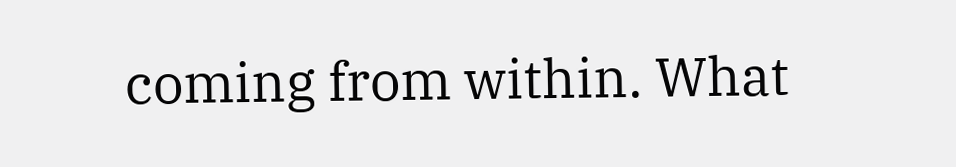coming from within. What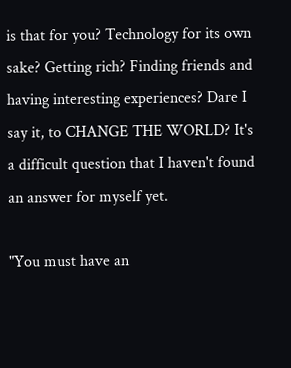is that for you? Technology for its own sake? Getting rich? Finding friends and having interesting experiences? Dare I say it, to CHANGE THE WORLD? It's a difficult question that I haven't found an answer for myself yet.

"You must have an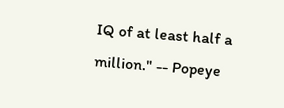IQ of at least half a million." -- Popeye